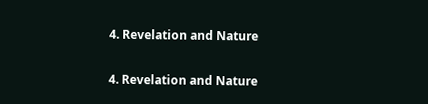4. Revelation and Nature

4. Revelation and Nature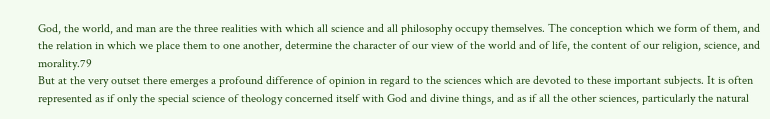God, the world, and man are the three realities with which all science and all philosophy occupy themselves. The conception which we form of them, and the relation in which we place them to one another, determine the character of our view of the world and of life, the content of our religion, science, and morality.79
But at the very outset there emerges a profound difference of opinion in regard to the sciences which are devoted to these important subjects. It is often represented as if only the special science of theology concerned itself with God and divine things, and as if all the other sciences, particularly the natural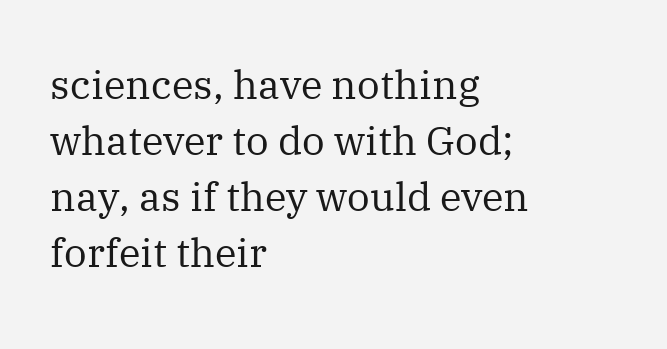sciences, have nothing whatever to do with God; nay, as if they would even forfeit their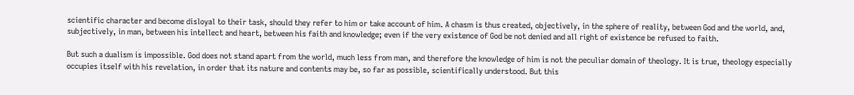scientific character and become disloyal to their task, should they refer to him or take account of him. A chasm is thus created, objectively, in the sphere of reality, between God and the world, and, subjectively, in man, between his intellect and heart, between his faith and knowledge; even if the very existence of God be not denied and all right of existence be refused to faith.

But such a dualism is impossible. God does not stand apart from the world, much less from man, and therefore the knowledge of him is not the peculiar domain of theology. It is true, theology especially occupies itself with his revelation, in order that its nature and contents may be, so far as possible, scientifically understood. But this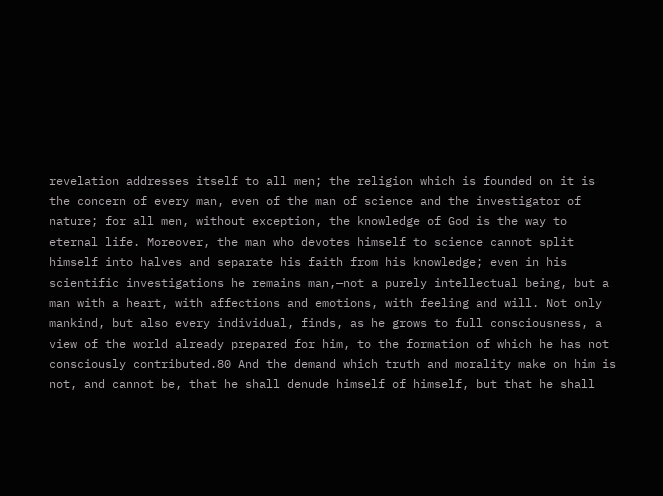revelation addresses itself to all men; the religion which is founded on it is the concern of every man, even of the man of science and the investigator of nature; for all men, without exception, the knowledge of God is the way to eternal life. Moreover, the man who devotes himself to science cannot split himself into halves and separate his faith from his knowledge; even in his scientific investigations he remains man,—not a purely intellectual being, but a man with a heart, with affections and emotions, with feeling and will. Not only mankind, but also every individual, finds, as he grows to full consciousness, a view of the world already prepared for him, to the formation of which he has not consciously contributed.80 And the demand which truth and morality make on him is not, and cannot be, that he shall denude himself of himself, but that he shall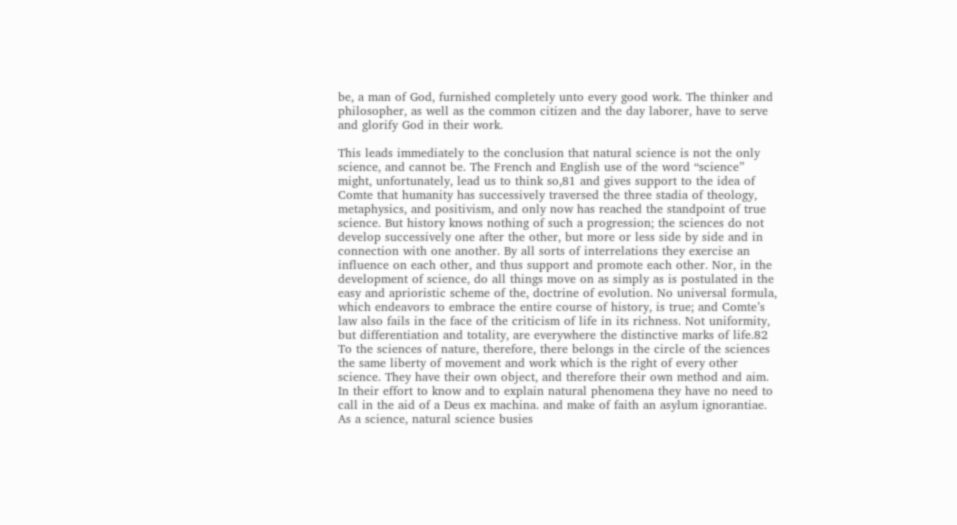be, a man of God, furnished completely unto every good work. The thinker and philosopher, as well as the common citizen and the day laborer, have to serve and glorify God in their work.

This leads immediately to the conclusion that natural science is not the only science, and cannot be. The French and English use of the word “science” might, unfortunately, lead us to think so,81 and gives support to the idea of Comte that humanity has successively traversed the three stadia of theology, metaphysics, and positivism, and only now has reached the standpoint of true science. But history knows nothing of such a progression; the sciences do not develop successively one after the other, but more or less side by side and in connection with one another. By all sorts of interrelations they exercise an influence on each other, and thus support and promote each other. Nor, in the development of science, do all things move on as simply as is postulated in the easy and aprioristic scheme of the, doctrine of evolution. No universal formula, which endeavors to embrace the entire course of history, is true; and Comte’s law also fails in the face of the criticism of life in its richness. Not uniformity, but differentiation and totality, are everywhere the distinctive marks of life.82
To the sciences of nature, therefore, there belongs in the circle of the sciences the same liberty of movement and work which is the right of every other science. They have their own object, and therefore their own method and aim. In their effort to know and to explain natural phenomena they have no need to call in the aid of a Deus ex machina. and make of faith an asylum ignorantiae. As a science, natural science busies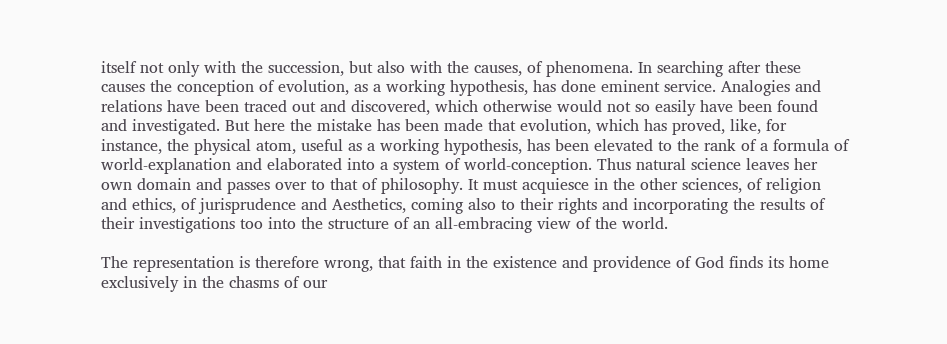itself not only with the succession, but also with the causes, of phenomena. In searching after these causes the conception of evolution, as a working hypothesis, has done eminent service. Analogies and relations have been traced out and discovered, which otherwise would not so easily have been found and investigated. But here the mistake has been made that evolution, which has proved, like, for instance, the physical atom, useful as a working hypothesis, has been elevated to the rank of a formula of world-explanation and elaborated into a system of world-conception. Thus natural science leaves her own domain and passes over to that of philosophy. It must acquiesce in the other sciences, of religion and ethics, of jurisprudence and Aesthetics, coming also to their rights and incorporating the results of their investigations too into the structure of an all-embracing view of the world.

The representation is therefore wrong, that faith in the existence and providence of God finds its home exclusively in the chasms of our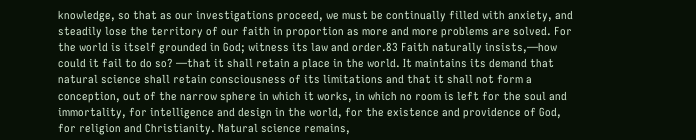knowledge, so that as our investigations proceed, we must be continually filled with anxiety, and steadily lose the territory of our faith in proportion as more and more problems are solved. For the world is itself grounded in God; witness its law and order.83 Faith naturally insists,—how could it fail to do so? —that it shall retain a place in the world. It maintains its demand that natural science shall retain consciousness of its limitations and that it shall not form a conception, out of the narrow sphere in which it works, in which no room is left for the soul and immortality, for intelligence and design in the world, for the existence and providence of God, for religion and Christianity. Natural science remains,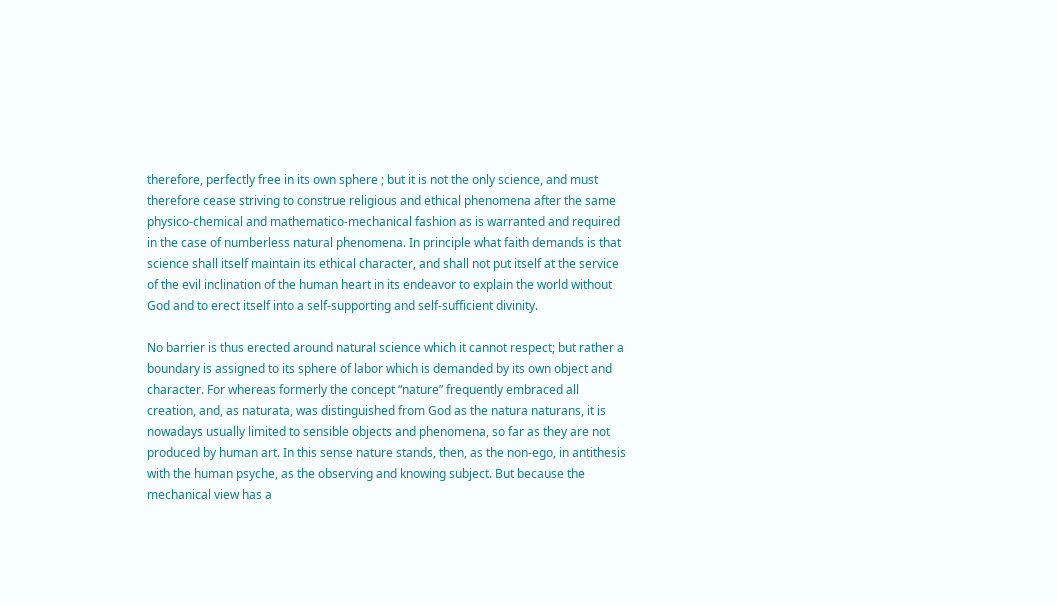therefore, perfectly free in its own sphere ; but it is not the only science, and must therefore cease striving to construe religious and ethical phenomena after the same physico-chemical and mathematico-mechanical fashion as is warranted and required in the case of numberless natural phenomena. In principle what faith demands is that science shall itself maintain its ethical character, and shall not put itself at the service of the evil inclination of the human heart in its endeavor to explain the world without God and to erect itself into a self-supporting and self-sufficient divinity.

No barrier is thus erected around natural science which it cannot respect; but rather a boundary is assigned to its sphere of labor which is demanded by its own object and character. For whereas formerly the concept “nature” frequently embraced all creation, and, as naturata, was distinguished from God as the natura naturans, it is nowadays usually limited to sensible objects and phenomena, so far as they are not produced by human art. In this sense nature stands, then, as the non-ego, in antithesis with the human psyche, as the observing and knowing subject. But because the mechanical view has a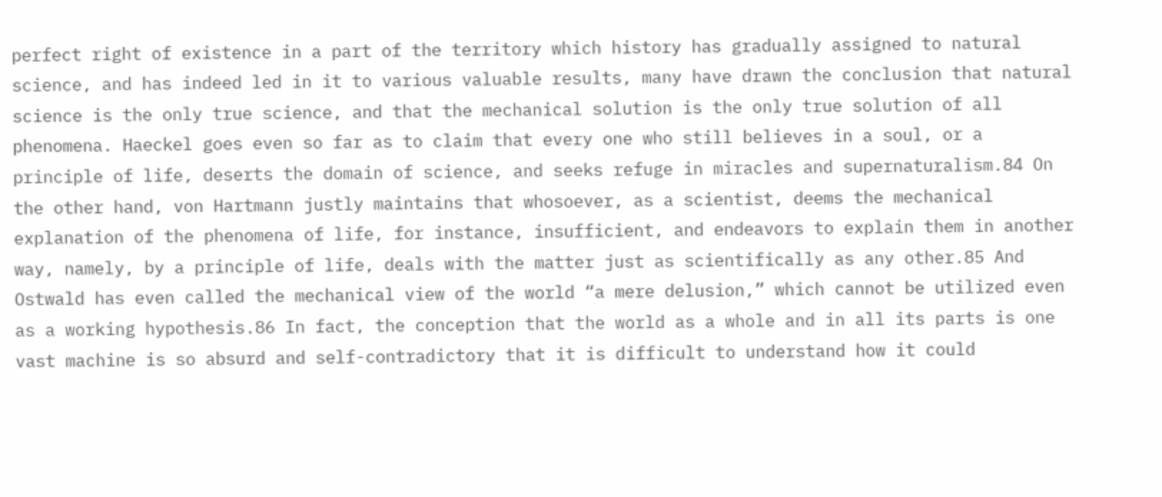perfect right of existence in a part of the territory which history has gradually assigned to natural science, and has indeed led in it to various valuable results, many have drawn the conclusion that natural science is the only true science, and that the mechanical solution is the only true solution of all phenomena. Haeckel goes even so far as to claim that every one who still believes in a soul, or a principle of life, deserts the domain of science, and seeks refuge in miracles and supernaturalism.84 On the other hand, von Hartmann justly maintains that whosoever, as a scientist, deems the mechanical explanation of the phenomena of life, for instance, insufficient, and endeavors to explain them in another way, namely, by a principle of life, deals with the matter just as scientifically as any other.85 And Ostwald has even called the mechanical view of the world “a mere delusion,” which cannot be utilized even as a working hypothesis.86 In fact, the conception that the world as a whole and in all its parts is one vast machine is so absurd and self-contradictory that it is difficult to understand how it could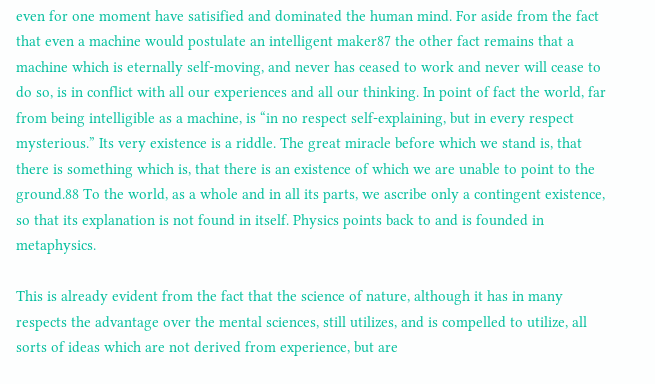even for one moment have satisified and dominated the human mind. For aside from the fact that even a machine would postulate an intelligent maker87 the other fact remains that a machine which is eternally self-moving, and never has ceased to work and never will cease to do so, is in conflict with all our experiences and all our thinking. In point of fact the world, far from being intelligible as a machine, is “in no respect self-explaining, but in every respect mysterious.” Its very existence is a riddle. The great miracle before which we stand is, that there is something which is, that there is an existence of which we are unable to point to the ground.88 To the world, as a whole and in all its parts, we ascribe only a contingent existence, so that its explanation is not found in itself. Physics points back to and is founded in metaphysics.

This is already evident from the fact that the science of nature, although it has in many respects the advantage over the mental sciences, still utilizes, and is compelled to utilize, all sorts of ideas which are not derived from experience, but are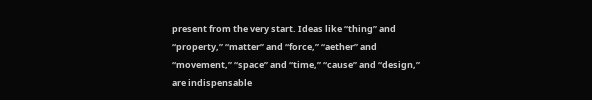present from the very start. Ideas like “thing” and “property,” “matter” and “force,” “aether” and “movement,” “space” and “time,” “cause” and “design,” are indispensable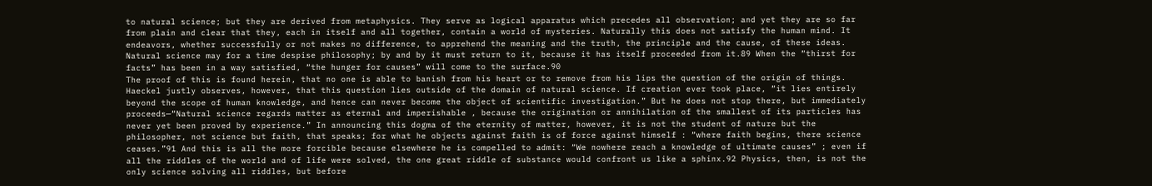to natural science; but they are derived from metaphysics. They serve as logical apparatus which precedes all observation; and yet they are so far from plain and clear that they, each in itself and all together, contain a world of mysteries. Naturally this does not satisfy the human mind. It endeavors, whether successfully or not makes no difference, to apprehend the meaning and the truth, the principle and the cause, of these ideas. Natural science may for a time despise philosophy; by and by it must return to it, because it has itself proceeded from it.89 When the “thirst for facts” has been in a way satisfied, “the hunger for causes” will come to the surface.90
The proof of this is found herein, that no one is able to banish from his heart or to remove from his lips the question of the origin of things. Haeckel justly observes, however, that this question lies outside of the domain of natural science. If creation ever took place, “it lies entirely beyond the scope of human knowledge, and hence can never become the object of scientific investigation.” But he does not stop there, but immediately proceeds—“Natural science regards matter as eternal and imperishable , because the origination or annihilation of the smallest of its particles has never yet been proved by experience.” In announcing this dogma of the eternity of matter, however, it is not the student of nature but the philosopher, not science but faith, that speaks; for what he objects against faith is of force against himself : “where faith begins, there science ceases.”91 And this is all the more forcible because elsewhere he is compelled to admit: “We nowhere reach a knowledge of ultimate causes” ; even if all the riddles of the world and of life were solved, the one great riddle of substance would confront us like a sphinx.92 Physics, then, is not the only science solving all riddles, but before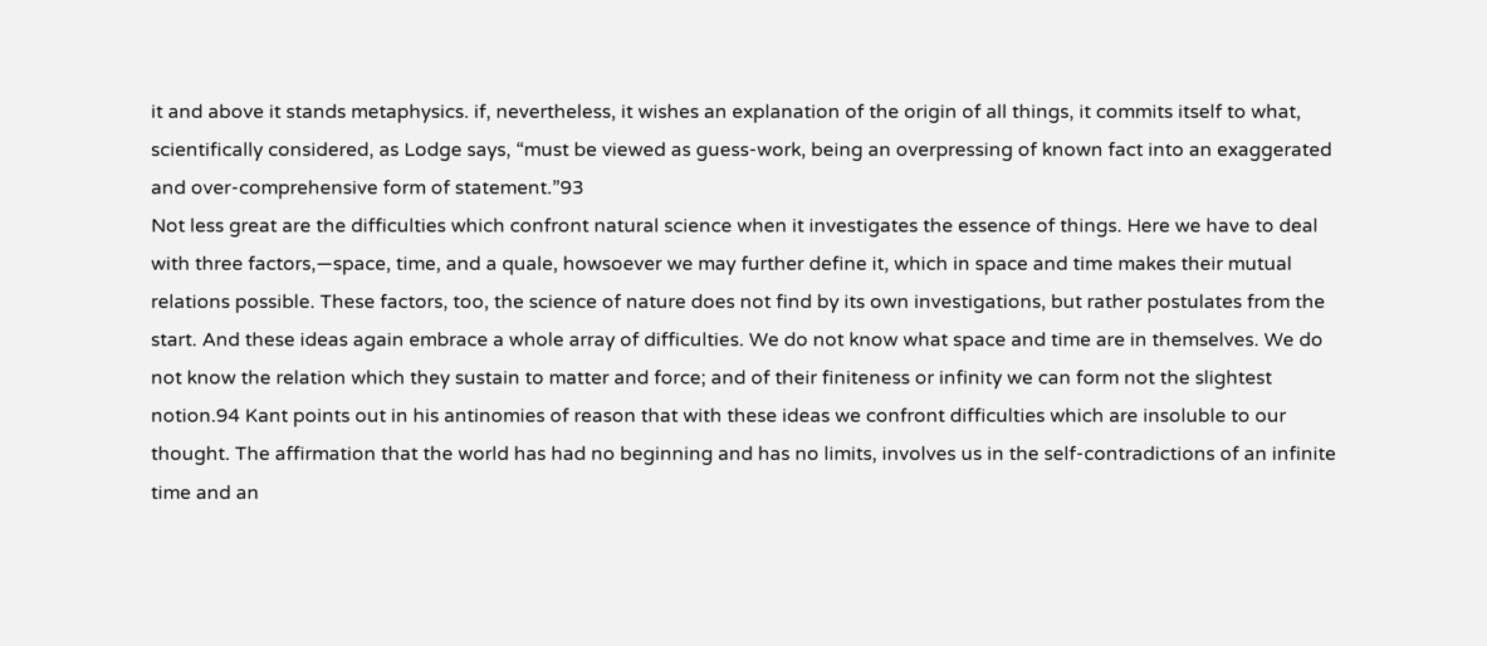it and above it stands metaphysics. if, nevertheless, it wishes an explanation of the origin of all things, it commits itself to what, scientifically considered, as Lodge says, “must be viewed as guess-work, being an overpressing of known fact into an exaggerated and over-comprehensive form of statement.”93
Not less great are the difficulties which confront natural science when it investigates the essence of things. Here we have to deal with three factors,—space, time, and a quale, howsoever we may further define it, which in space and time makes their mutual relations possible. These factors, too, the science of nature does not find by its own investigations, but rather postulates from the start. And these ideas again embrace a whole array of difficulties. We do not know what space and time are in themselves. We do not know the relation which they sustain to matter and force; and of their finiteness or infinity we can form not the slightest notion.94 Kant points out in his antinomies of reason that with these ideas we confront difficulties which are insoluble to our thought. The affirmation that the world has had no beginning and has no limits, involves us in the self-contradictions of an infinite time and an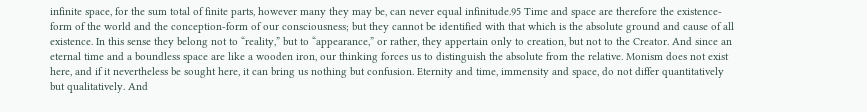infinite space, for the sum total of finite parts, however many they may be, can never equal infinitude.95 Time and space are therefore the existence-form of the world and the conception-form of our consciousness; but they cannot be identified with that which is the absolute ground and cause of all existence. In this sense they belong not to “reality,” but to “appearance,” or rather, they appertain only to creation, but not to the Creator. And since an eternal time and a boundless space are like a wooden iron, our thinking forces us to distinguish the absolute from the relative. Monism does not exist here, and if it nevertheless be sought here, it can bring us nothing but confusion. Eternity and time, immensity and space, do not differ quantitatively but qualitatively. And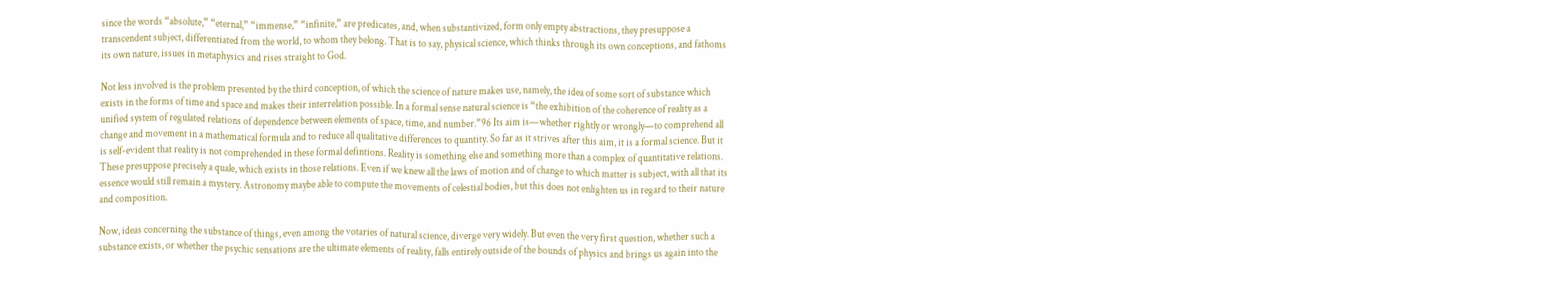since the words “absolute,” “eternal,” “immense,” “infinite,” are predicates, and, when substantivized, form only empty abstractions, they presuppose a transcendent subject, differentiated from the world, to whom they belong. That is to say, physical science, which thinks through its own conceptions, and fathoms its own nature, issues in metaphysics and rises straight to God.

Not less involved is the problem presented by the third conception, of which the science of nature makes use, namely, the idea of some sort of substance which exists in the forms of time and space and makes their interrelation possible. In a formal sense natural science is “the exhibition of the coherence of reality as a unified system of regulated relations of dependence between elements of space, time, and number.”96 Its aim is—whether rightly or wrongly—to comprehend all change and movement in a mathematical formula and to reduce all qualitative differences to quantity. So far as it strives after this aim, it is a formal science. But it is self-evident that reality is not comprehended in these formal defintions. Reality is something else and something more than a complex of quantitative relations. These presuppose precisely a quale, which exists in those relations. Even if we knew all the laws of motion and of change to which matter is subject, with all that its essence would still remain a mystery. Astronomy maybe able to compute the movements of celestial bodies, but this does not enlighten us in regard to their nature and composition.

Now, ideas concerning the substance of things, even among the votaries of natural science, diverge very widely. But even the very first question, whether such a substance exists, or whether the psychic sensations are the ultimate elements of reality, falls entirely outside of the bounds of physics and brings us again into the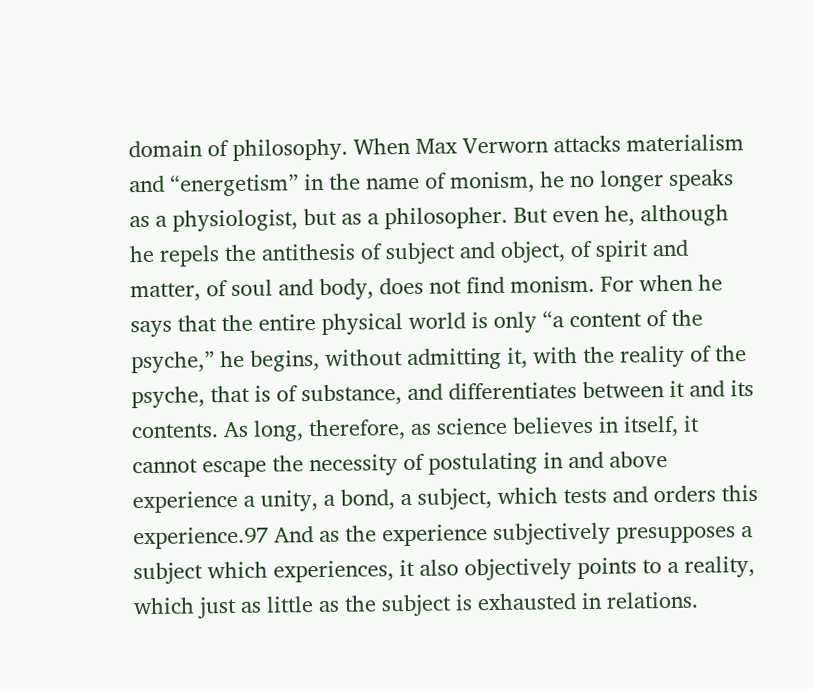domain of philosophy. When Max Verworn attacks materialism and “energetism” in the name of monism, he no longer speaks as a physiologist, but as a philosopher. But even he, although he repels the antithesis of subject and object, of spirit and matter, of soul and body, does not find monism. For when he says that the entire physical world is only “a content of the psyche,” he begins, without admitting it, with the reality of the psyche, that is of substance, and differentiates between it and its contents. As long, therefore, as science believes in itself, it cannot escape the necessity of postulating in and above experience a unity, a bond, a subject, which tests and orders this experience.97 And as the experience subjectively presupposes a subject which experiences, it also objectively points to a reality, which just as little as the subject is exhausted in relations.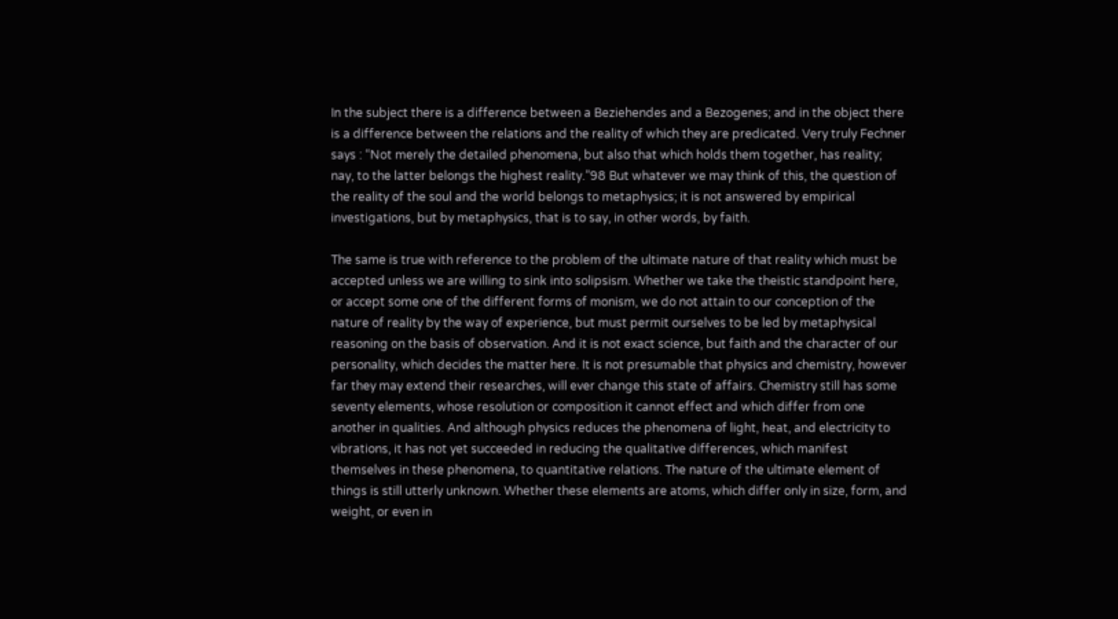In the subject there is a difference between a Beziehendes and a Bezogenes; and in the object there is a difference between the relations and the reality of which they are predicated. Very truly Fechner says : “Not merely the detailed phenomena, but also that which holds them together, has reality; nay, to the latter belongs the highest reality.”98 But whatever we may think of this, the question of the reality of the soul and the world belongs to metaphysics; it is not answered by empirical investigations, but by metaphysics, that is to say, in other words, by faith.

The same is true with reference to the problem of the ultimate nature of that reality which must be accepted unless we are willing to sink into solipsism. Whether we take the theistic standpoint here, or accept some one of the different forms of monism, we do not attain to our conception of the nature of reality by the way of experience, but must permit ourselves to be led by metaphysical reasoning on the basis of observation. And it is not exact science, but faith and the character of our personality, which decides the matter here. It is not presumable that physics and chemistry, however far they may extend their researches, will ever change this state of affairs. Chemistry still has some seventy elements, whose resolution or composition it cannot effect and which differ from one another in qualities. And although physics reduces the phenomena of light, heat, and electricity to vibrations, it has not yet succeeded in reducing the qualitative differences, which manifest themselves in these phenomena, to quantitative relations. The nature of the ultimate element of things is still utterly unknown. Whether these elements are atoms, which differ only in size, form, and weight, or even in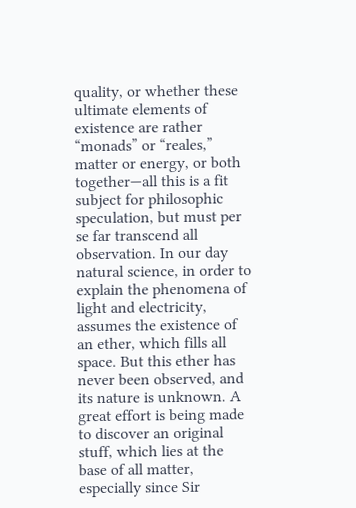quality, or whether these ultimate elements of existence are rather “monads” or “reales,” matter or energy, or both together—all this is a fit subject for philosophic speculation, but must per se far transcend all observation. In our day natural science, in order to explain the phenomena of light and electricity, assumes the existence of an ether, which fills all space. But this ether has never been observed, and its nature is unknown. A great effort is being made to discover an original stuff, which lies at the base of all matter, especially since Sir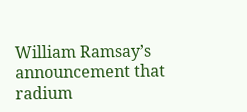William Ramsay’s announcement that radium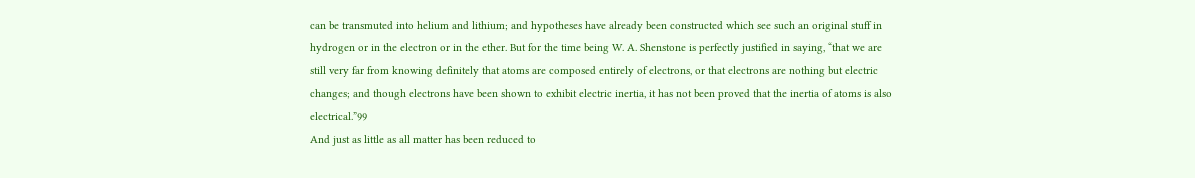can be transmuted into helium and lithium; and hypotheses have already been constructed which see such an original stuff in hydrogen or in the electron or in the ether. But for the time being W. A. Shenstone is perfectly justified in saying, “that we are still very far from knowing definitely that atoms are composed entirely of electrons, or that electrons are nothing but electric changes; and though electrons have been shown to exhibit electric inertia, it has not been proved that the inertia of atoms is also electrical.”99
And just as little as all matter has been reduced to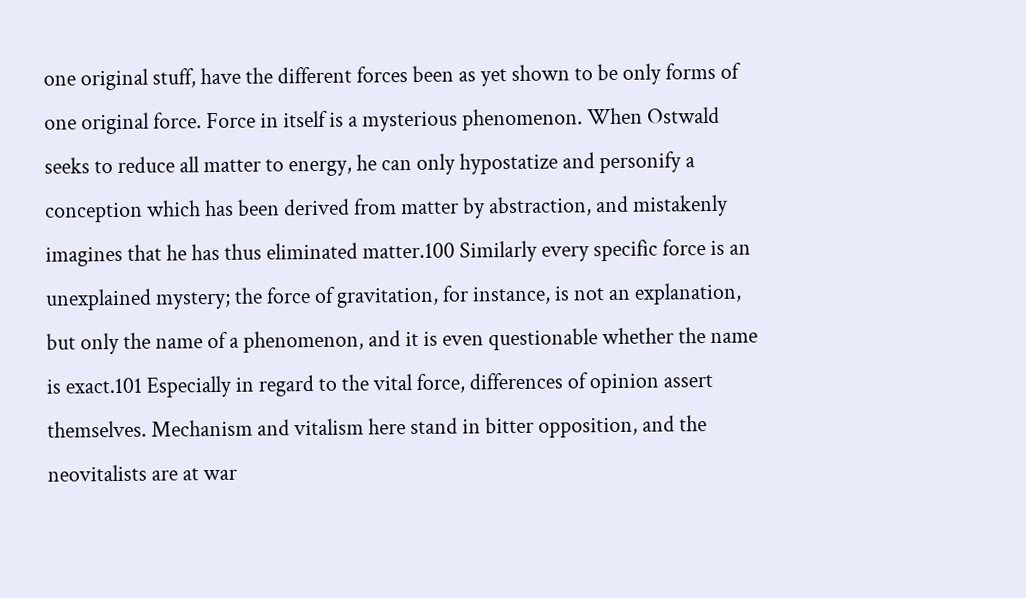one original stuff, have the different forces been as yet shown to be only forms of one original force. Force in itself is a mysterious phenomenon. When Ostwald seeks to reduce all matter to energy, he can only hypostatize and personify a conception which has been derived from matter by abstraction, and mistakenly imagines that he has thus eliminated matter.100 Similarly every specific force is an unexplained mystery; the force of gravitation, for instance, is not an explanation, but only the name of a phenomenon, and it is even questionable whether the name is exact.101 Especially in regard to the vital force, differences of opinion assert themselves. Mechanism and vitalism here stand in bitter opposition, and the neovitalists are at war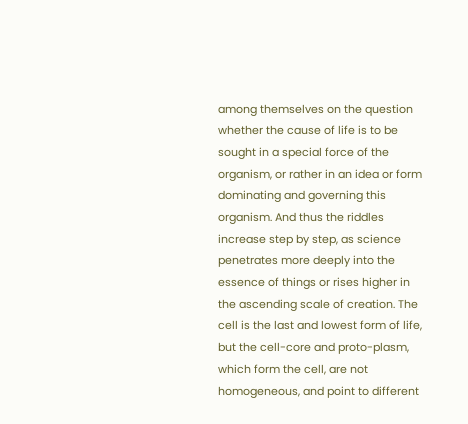among themselves on the question whether the cause of life is to be sought in a special force of the organism, or rather in an idea or form dominating and governing this organism. And thus the riddles increase step by step, as science penetrates more deeply into the essence of things or rises higher in the ascending scale of creation. The cell is the last and lowest form of life, but the cell-core and proto-plasm, which form the cell, are not homogeneous, and point to different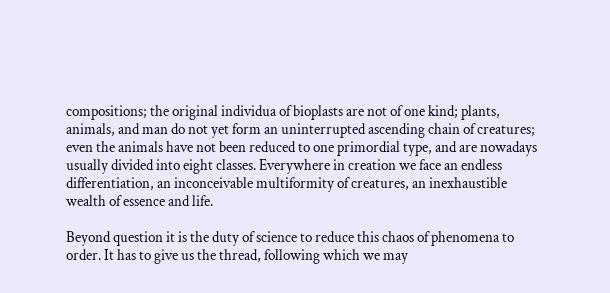compositions; the original individua of bioplasts are not of one kind; plants, animals, and man do not yet form an uninterrupted ascending chain of creatures; even the animals have not been reduced to one primordial type, and are nowadays usually divided into eight classes. Everywhere in creation we face an endless differentiation, an inconceivable multiformity of creatures, an inexhaustible wealth of essence and life.

Beyond question it is the duty of science to reduce this chaos of phenomena to order. It has to give us the thread, following which we may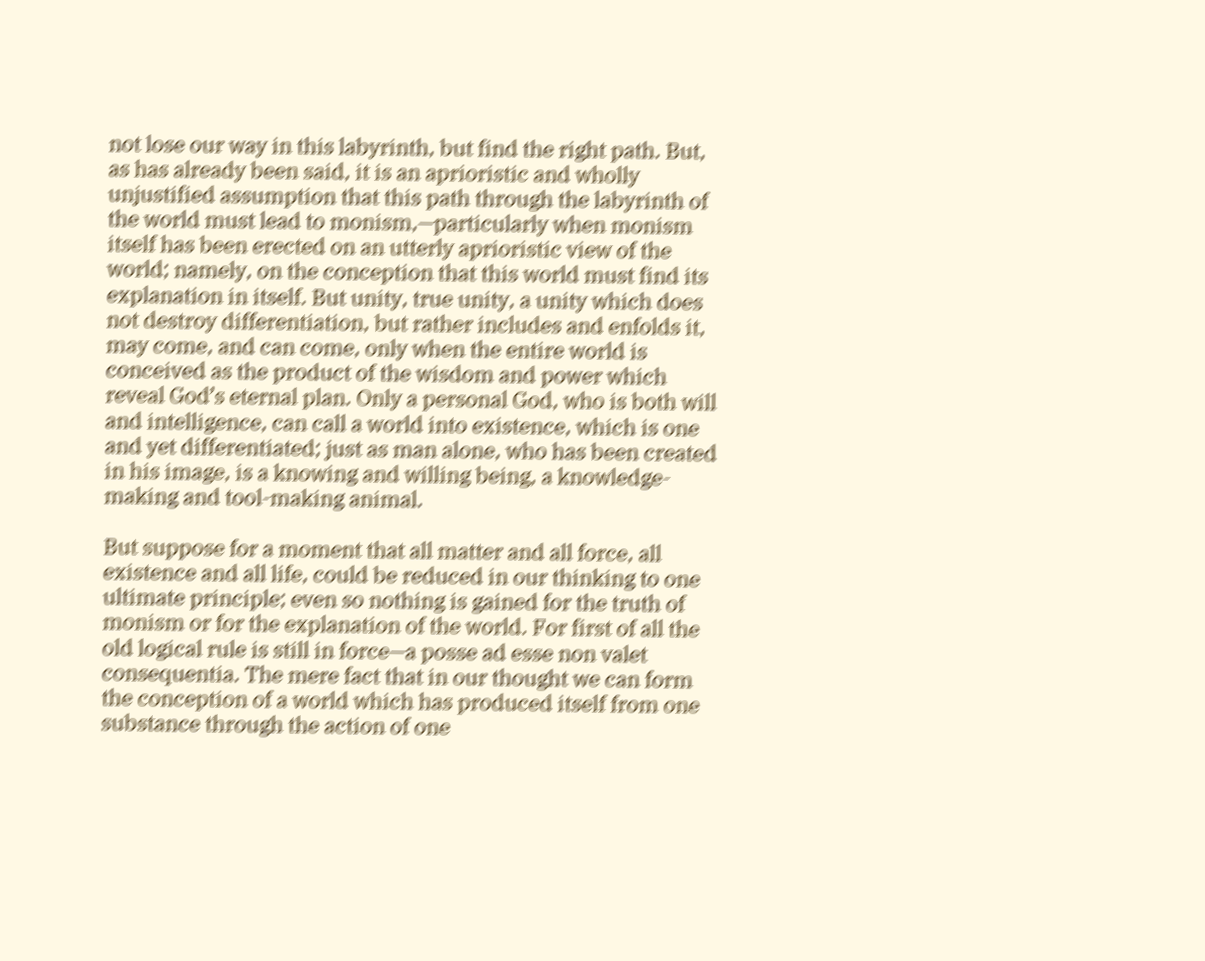not lose our way in this labyrinth, but find the right path. But, as has already been said, it is an aprioristic and wholly unjustified assumption that this path through the labyrinth of the world must lead to monism,—particularly when monism itself has been erected on an utterly aprioristic view of the world; namely, on the conception that this world must find its explanation in itself. But unity, true unity, a unity which does not destroy differentiation, but rather includes and enfolds it, may come, and can come, only when the entire world is conceived as the product of the wisdom and power which reveal God’s eternal plan. Only a personal God, who is both will and intelligence, can call a world into existence, which is one and yet differentiated; just as man alone, who has been created in his image, is a knowing and willing being, a knowledge-making and tool-making animal.

But suppose for a moment that all matter and all force, all existence and all life, could be reduced in our thinking to one ultimate principle; even so nothing is gained for the truth of monism or for the explanation of the world. For first of all the old logical rule is still in force—a posse ad esse non valet consequentia. The mere fact that in our thought we can form the conception of a world which has produced itself from one substance through the action of one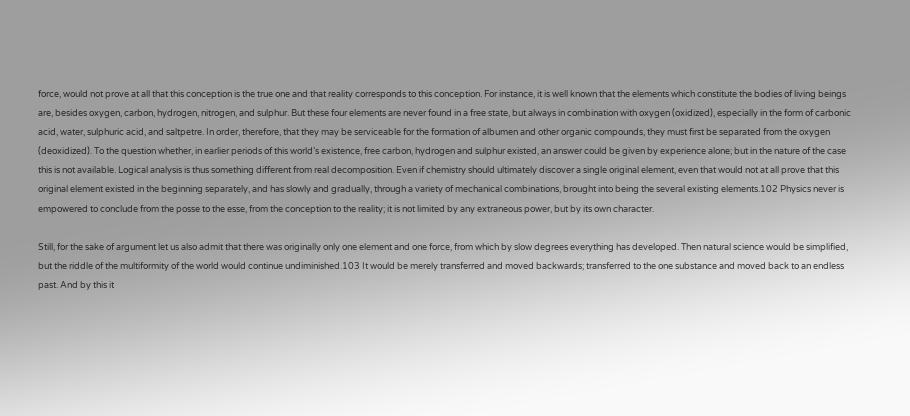force, would not prove at all that this conception is the true one and that reality corresponds to this conception. For instance, it is well known that the elements which constitute the bodies of living beings are, besides oxygen, carbon, hydrogen, nitrogen, and sulphur. But these four elements are never found in a free state, but always in combination with oxygen (oxidized), especially in the form of carbonic acid, water, sulphuric acid, and saltpetre. In order, therefore, that they may be serviceable for the formation of albumen and other organic compounds, they must first be separated from the oxygen (deoxidized). To the question whether, in earlier periods of this world’s existence, free carbon, hydrogen and sulphur existed, an answer could be given by experience alone; but in the nature of the case this is not available. Logical analysis is thus something different from real decomposition. Even if chemistry should ultimately discover a single original element, even that would not at all prove that this original element existed in the beginning separately, and has slowly and gradually, through a variety of mechanical combinations, brought into being the several existing elements.102 Physics never is empowered to conclude from the posse to the esse, from the conception to the reality; it is not limited by any extraneous power, but by its own character.

Still, for the sake of argument let us also admit that there was originally only one element and one force, from which by slow degrees everything has developed. Then natural science would be simplified, but the riddle of the multiformity of the world would continue undiminished.103 It would be merely transferred and moved backwards; transferred to the one substance and moved back to an endless past. And by this it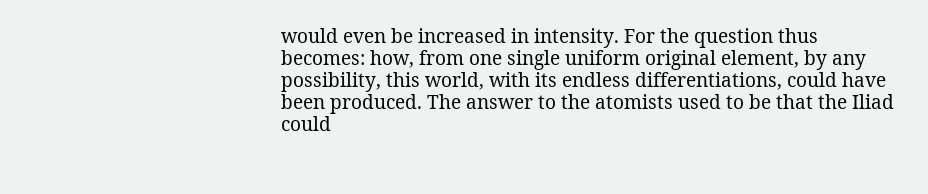would even be increased in intensity. For the question thus becomes: how, from one single uniform original element, by any possibility, this world, with its endless differentiations, could have been produced. The answer to the atomists used to be that the Iliad could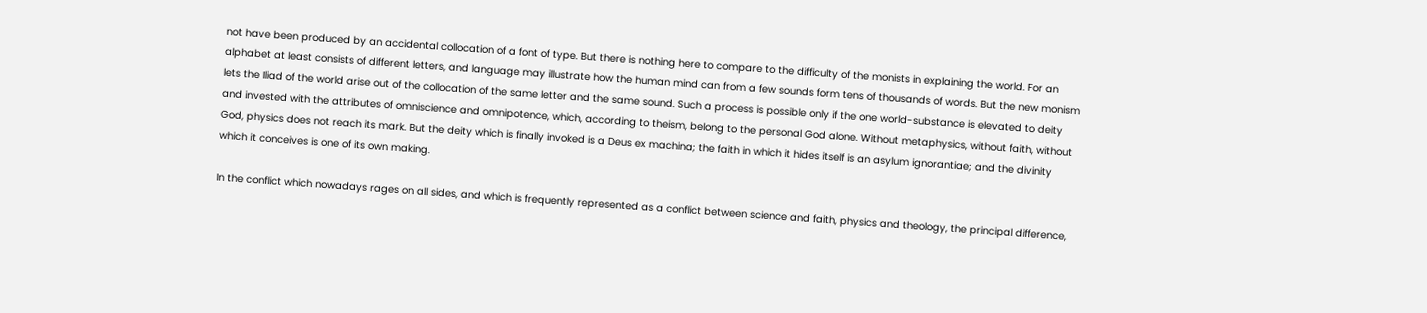not have been produced by an accidental collocation of a font of type. But there is nothing here to compare to the difficulty of the monists in explaining the world. For an alphabet at least consists of different letters, and language may illustrate how the human mind can from a few sounds form tens of thousands of words. But the new monism lets the Iliad of the world arise out of the collocation of the same letter and the same sound. Such a process is possible only if the one world-substance is elevated to deity and invested with the attributes of omniscience and omnipotence, which, according to theism, belong to the personal God alone. Without metaphysics, without faith, without God, physics does not reach its mark. But the deity which is finally invoked is a Deus ex machina; the faith in which it hides itself is an asylum ignorantiae; and the divinity which it conceives is one of its own making.

In the conflict which nowadays rages on all sides, and which is frequently represented as a conflict between science and faith, physics and theology, the principal difference,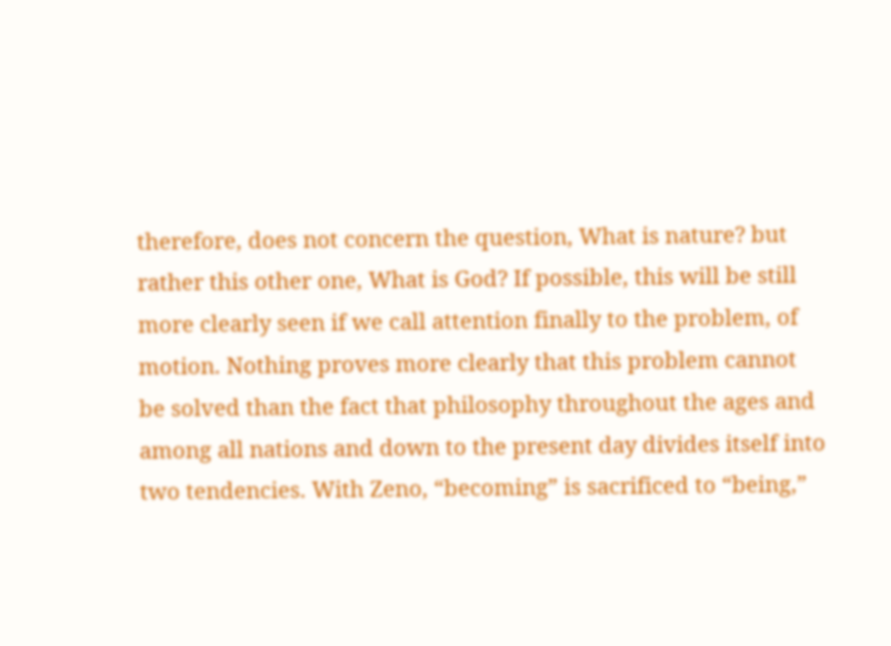therefore, does not concern the question, What is nature? but rather this other one, What is God? If possible, this will be still more clearly seen if we call attention finally to the problem, of motion. Nothing proves more clearly that this problem cannot be solved than the fact that philosophy throughout the ages and among all nations and down to the present day divides itself into two tendencies. With Zeno, “becoming” is sacrificed to “being,”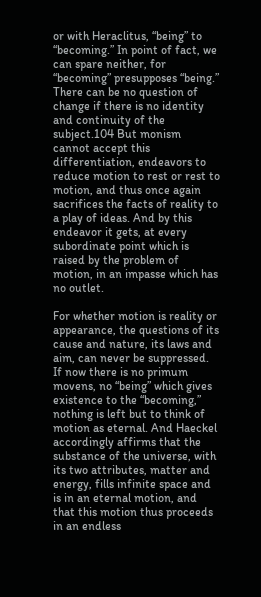or with Heraclitus, “being” to “becoming.” In point of fact, we can spare neither, for “becoming” presupposes “being.” There can be no question of change if there is no identity and continuity of the subject.104 But monism cannot accept this differentiation, endeavors to reduce motion to rest or rest to motion, and thus once again sacrifices the facts of reality to a play of ideas. And by this endeavor it gets, at every subordinate point which is raised by the problem of motion, in an impasse which has no outlet.

For whether motion is reality or appearance, the questions of its cause and nature, its laws and aim, can never be suppressed. If now there is no primum movens, no “being” which gives existence to the “becoming,” nothing is left but to think of motion as eternal. And Haeckel accordingly affirms that the substance of the universe, with its two attributes, matter and energy, fills infinite space and is in an eternal motion, and that this motion thus proceeds in an endless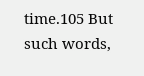time.105 But such words,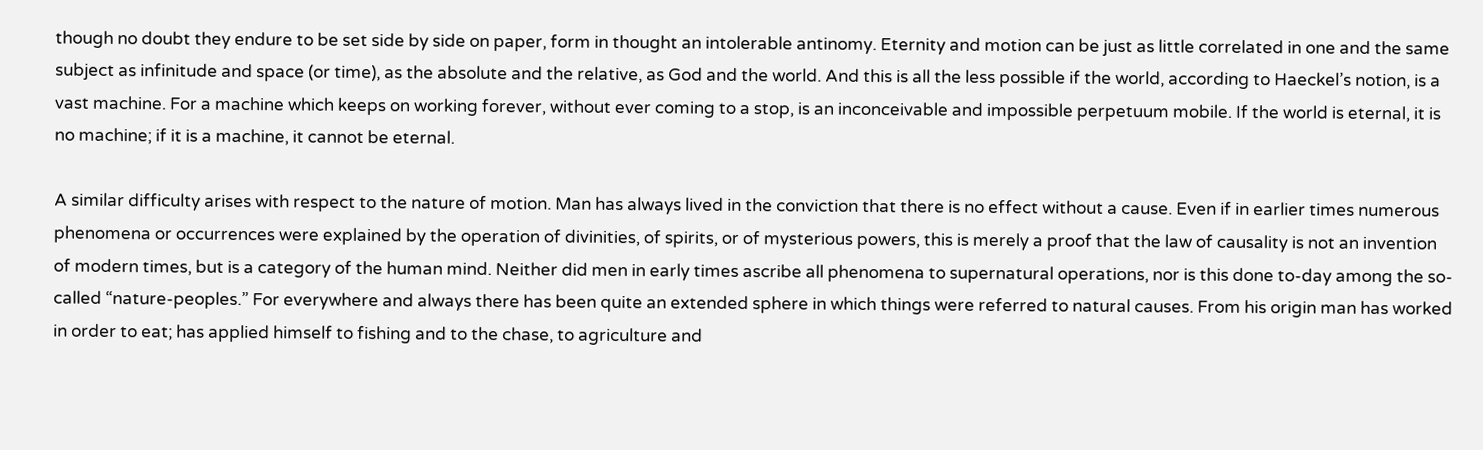though no doubt they endure to be set side by side on paper, form in thought an intolerable antinomy. Eternity and motion can be just as little correlated in one and the same subject as infinitude and space (or time), as the absolute and the relative, as God and the world. And this is all the less possible if the world, according to Haeckel’s notion, is a vast machine. For a machine which keeps on working forever, without ever coming to a stop, is an inconceivable and impossible perpetuum mobile. If the world is eternal, it is no machine; if it is a machine, it cannot be eternal.

A similar difficulty arises with respect to the nature of motion. Man has always lived in the conviction that there is no effect without a cause. Even if in earlier times numerous phenomena or occurrences were explained by the operation of divinities, of spirits, or of mysterious powers, this is merely a proof that the law of causality is not an invention of modern times, but is a category of the human mind. Neither did men in early times ascribe all phenomena to supernatural operations, nor is this done to-day among the so-called “nature-peoples.” For everywhere and always there has been quite an extended sphere in which things were referred to natural causes. From his origin man has worked in order to eat; has applied himself to fishing and to the chase, to agriculture and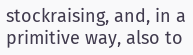stockraising, and, in a primitive way, also to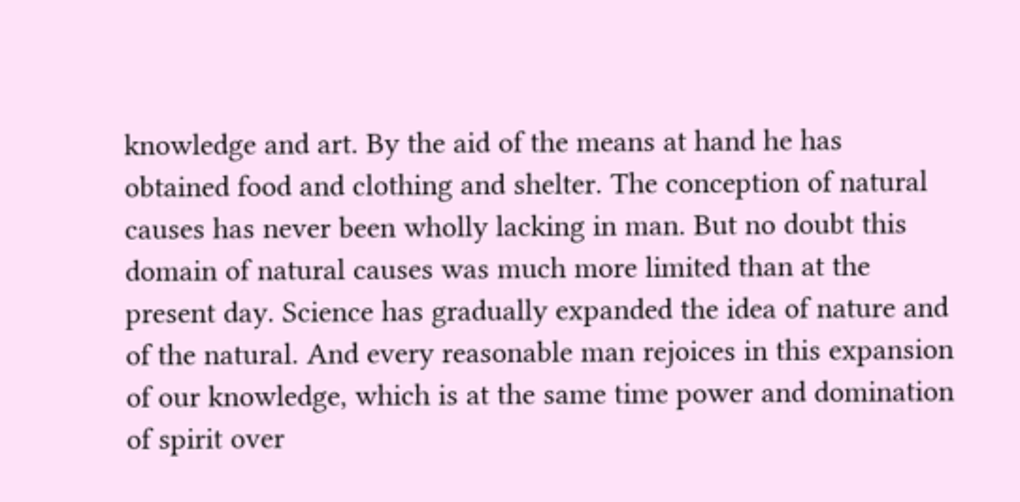knowledge and art. By the aid of the means at hand he has obtained food and clothing and shelter. The conception of natural causes has never been wholly lacking in man. But no doubt this domain of natural causes was much more limited than at the present day. Science has gradually expanded the idea of nature and of the natural. And every reasonable man rejoices in this expansion of our knowledge, which is at the same time power and domination of spirit over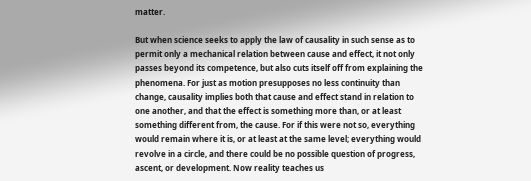matter.

But when science seeks to apply the law of causality in such sense as to permit only a mechanical relation between cause and effect, it not only passes beyond its competence, but also cuts itself off from explaining the phenomena. For just as motion presupposes no less continuity than change, causality implies both that cause and effect stand in relation to one another, and that the effect is something more than, or at least something different from, the cause. For if this were not so, everything would remain where it is, or at least at the same level; everything would revolve in a circle, and there could be no possible question of progress, ascent, or development. Now reality teaches us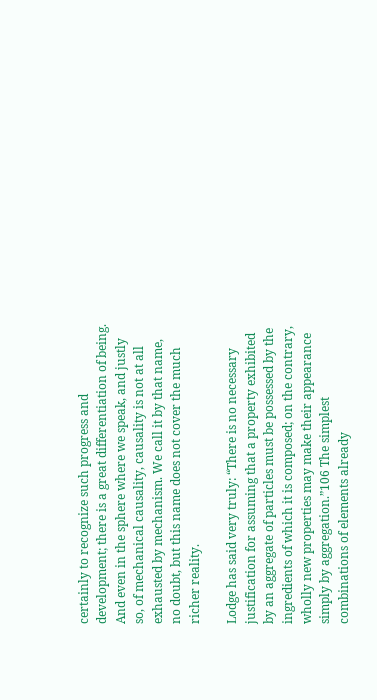certainly to recognize such progress and development; there is a great differentiation of being. And even in the sphere where we speak, and justly so, of mechanical causality, causality is not at all exhausted by mechanism. We call it by that name, no doubt, but this name does not cover the much richer reality.

Lodge has said very truly: “There is no necessary justification for assuming that a property exhibited by an aggregate of particles must be possessed by the ingredients of which it is composed; on the contrary, wholly new properties may make their appearance simply by aggregation.”106 The simplest combinations of elements already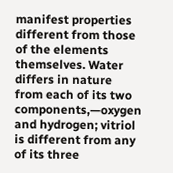manifest properties different from those of the elements themselves. Water differs in nature from each of its two components,—oxygen and hydrogen; vitriol is different from any of its three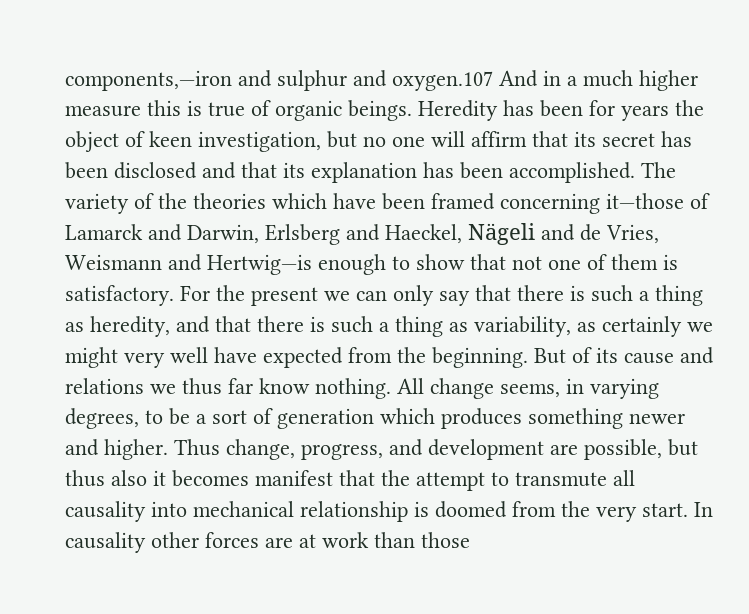components,—iron and sulphur and oxygen.107 And in a much higher measure this is true of organic beings. Heredity has been for years the object of keen investigation, but no one will affirm that its secret has been disclosed and that its explanation has been accomplished. The variety of the theories which have been framed concerning it—those of Lamarck and Darwin, Erlsberg and Haeckel, Nägeli and de Vries, Weismann and Hertwig—is enough to show that not one of them is satisfactory. For the present we can only say that there is such a thing as heredity, and that there is such a thing as variability, as certainly we might very well have expected from the beginning. But of its cause and relations we thus far know nothing. All change seems, in varying degrees, to be a sort of generation which produces something newer and higher. Thus change, progress, and development are possible, but thus also it becomes manifest that the attempt to transmute all causality into mechanical relationship is doomed from the very start. In causality other forces are at work than those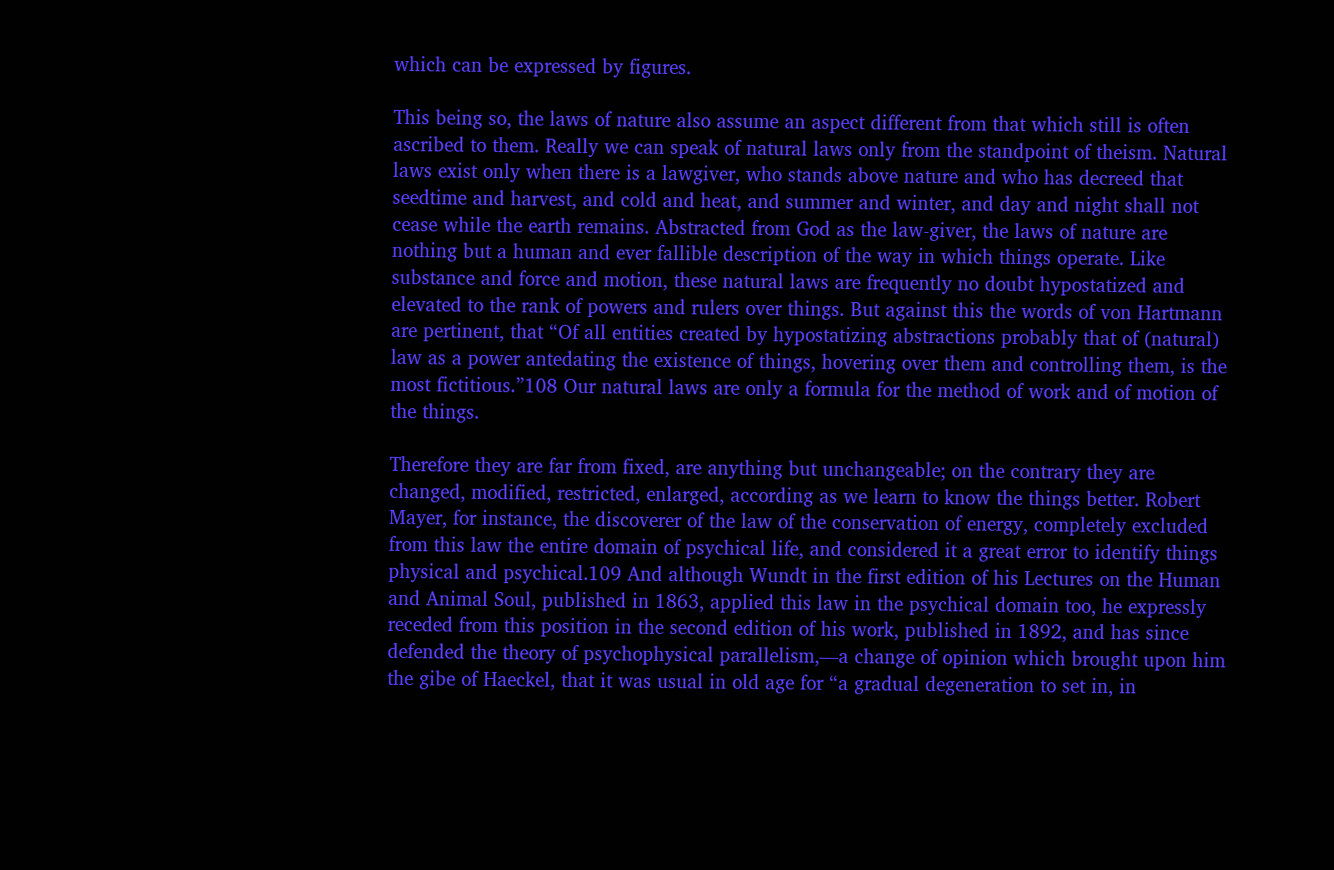which can be expressed by figures.

This being so, the laws of nature also assume an aspect different from that which still is often ascribed to them. Really we can speak of natural laws only from the standpoint of theism. Natural laws exist only when there is a lawgiver, who stands above nature and who has decreed that seedtime and harvest, and cold and heat, and summer and winter, and day and night shall not cease while the earth remains. Abstracted from God as the law-giver, the laws of nature are nothing but a human and ever fallible description of the way in which things operate. Like substance and force and motion, these natural laws are frequently no doubt hypostatized and elevated to the rank of powers and rulers over things. But against this the words of von Hartmann are pertinent, that “Of all entities created by hypostatizing abstractions probably that of (natural) law as a power antedating the existence of things, hovering over them and controlling them, is the most fictitious.”108 Our natural laws are only a formula for the method of work and of motion of the things.

Therefore they are far from fixed, are anything but unchangeable; on the contrary they are changed, modified, restricted, enlarged, according as we learn to know the things better. Robert Mayer, for instance, the discoverer of the law of the conservation of energy, completely excluded from this law the entire domain of psychical life, and considered it a great error to identify things physical and psychical.109 And although Wundt in the first edition of his Lectures on the Human and Animal Soul, published in 1863, applied this law in the psychical domain too, he expressly receded from this position in the second edition of his work, published in 1892, and has since defended the theory of psychophysical parallelism,—a change of opinion which brought upon him the gibe of Haeckel, that it was usual in old age for “a gradual degeneration to set in, in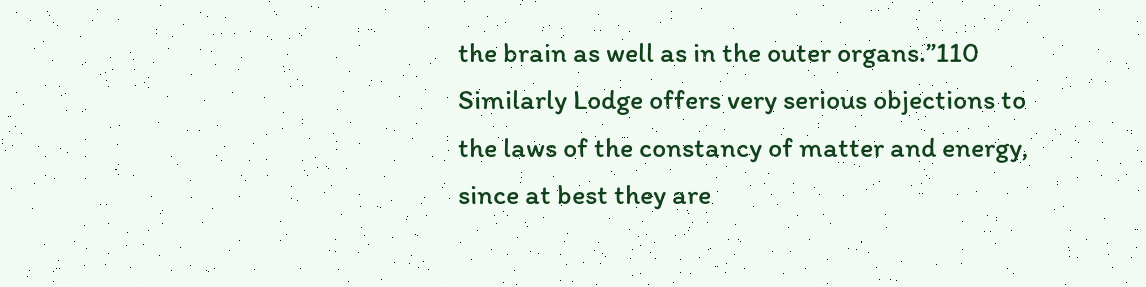the brain as well as in the outer organs.”110 Similarly Lodge offers very serious objections to the laws of the constancy of matter and energy, since at best they are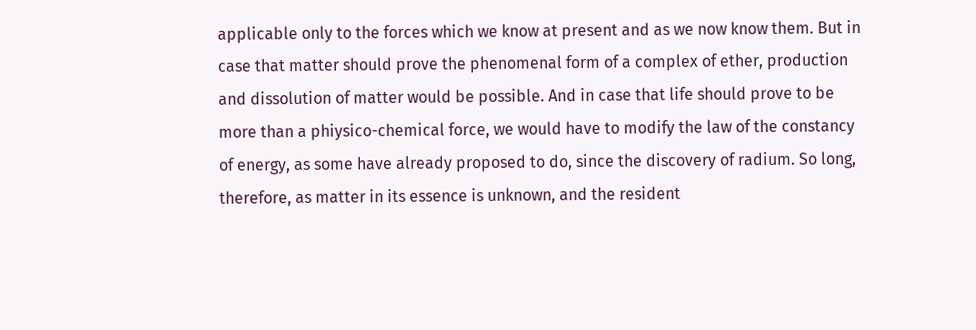applicable only to the forces which we know at present and as we now know them. But in case that matter should prove the phenomenal form of a complex of ether, production and dissolution of matter would be possible. And in case that life should prove to be more than a phiysico-chemical force, we would have to modify the law of the constancy of energy, as some have already proposed to do, since the discovery of radium. So long, therefore, as matter in its essence is unknown, and the resident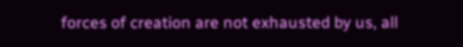forces of creation are not exhausted by us, all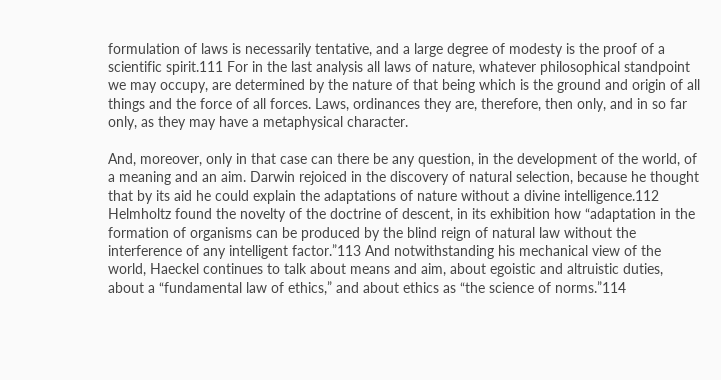formulation of laws is necessarily tentative, and a large degree of modesty is the proof of a scientific spirit.111 For in the last analysis all laws of nature, whatever philosophical standpoint we may occupy, are determined by the nature of that being which is the ground and origin of all things and the force of all forces. Laws, ordinances they are, therefore, then only, and in so far only, as they may have a metaphysical character.

And, moreover, only in that case can there be any question, in the development of the world, of a meaning and an aim. Darwin rejoiced in the discovery of natural selection, because he thought that by its aid he could explain the adaptations of nature without a divine intelligence.112 Helmholtz found the novelty of the doctrine of descent, in its exhibition how “adaptation in the formation of organisms can be produced by the blind reign of natural law without the interference of any intelligent factor.”113 And notwithstanding his mechanical view of the world, Haeckel continues to talk about means and aim, about egoistic and altruistic duties, about a “fundamental law of ethics,” and about ethics as “the science of norms.”114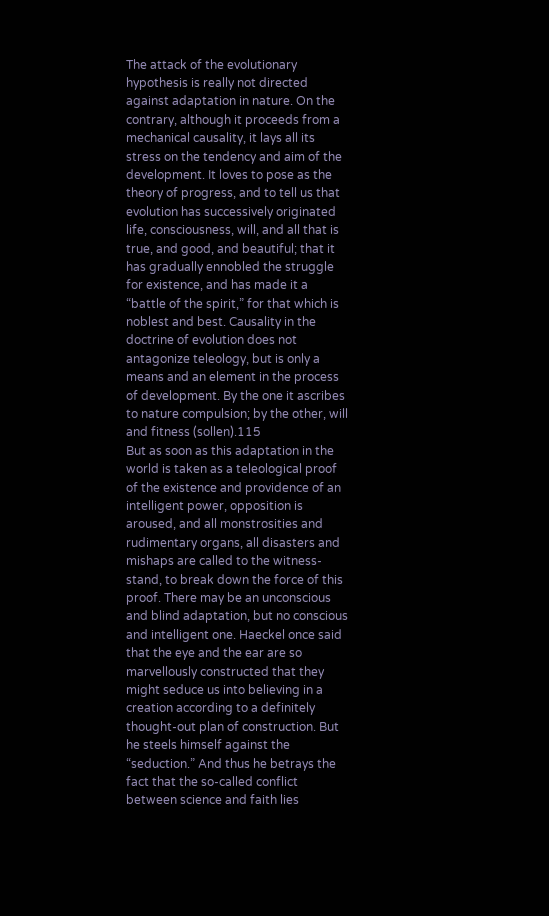The attack of the evolutionary hypothesis is really not directed against adaptation in nature. On the contrary, although it proceeds from a mechanical causality, it lays all its stress on the tendency and aim of the development. It loves to pose as the theory of progress, and to tell us that evolution has successively originated life, consciousness, will, and all that is true, and good, and beautiful; that it has gradually ennobled the struggle for existence, and has made it a “battle of the spirit,” for that which is noblest and best. Causality in the doctrine of evolution does not antagonize teleology, but is only a means and an element in the process of development. By the one it ascribes to nature compulsion; by the other, will and fitness (sollen).115
But as soon as this adaptation in the world is taken as a teleological proof of the existence and providence of an intelligent power, opposition is aroused, and all monstrosities and rudimentary organs, all disasters and mishaps are called to the witness-stand, to break down the force of this proof. There may be an unconscious and blind adaptation, but no conscious and intelligent one. Haeckel once said that the eye and the ear are so marvellously constructed that they might seduce us into believing in a creation according to a definitely thought-out plan of construction. But he steels himself against the “seduction.” And thus he betrays the fact that the so-called conflict between science and faith lies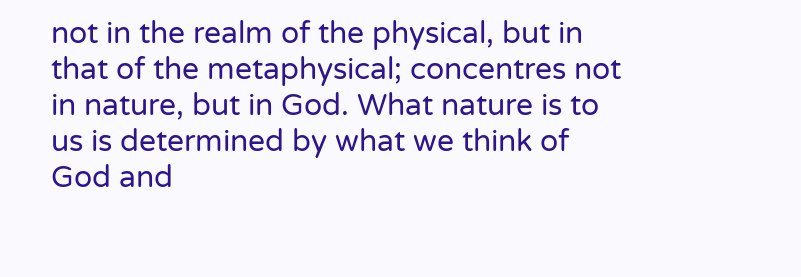not in the realm of the physical, but in that of the metaphysical; concentres not in nature, but in God. What nature is to us is determined by what we think of God and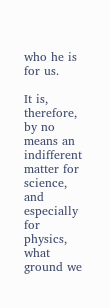who he is for us.

It is, therefore, by no means an indifferent matter for science, and especially for physics, what ground we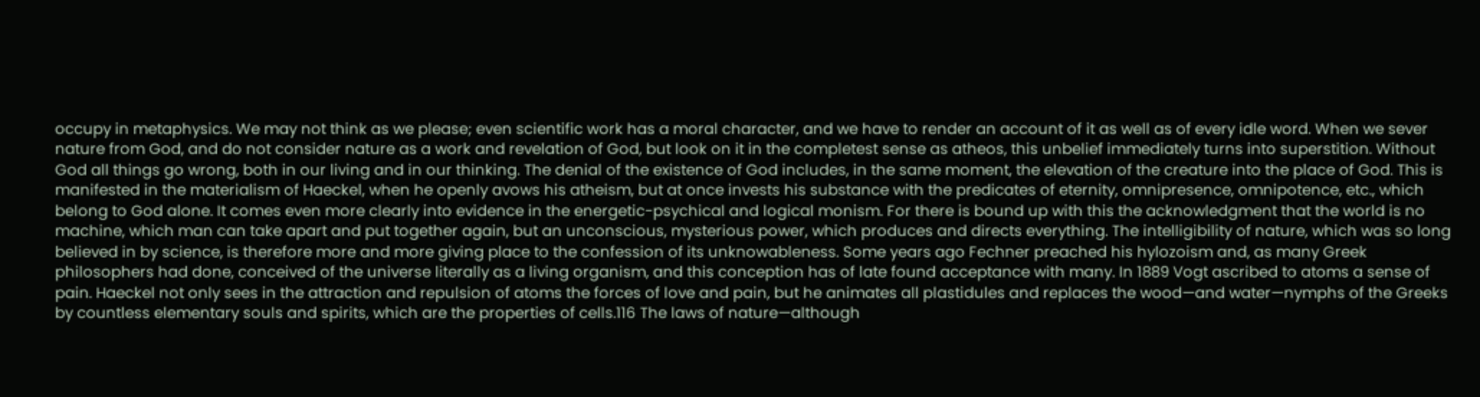occupy in metaphysics. We may not think as we please; even scientific work has a moral character, and we have to render an account of it as well as of every idle word. When we sever nature from God, and do not consider nature as a work and revelation of God, but look on it in the completest sense as atheos, this unbelief immediately turns into superstition. Without God all things go wrong, both in our living and in our thinking. The denial of the existence of God includes, in the same moment, the elevation of the creature into the place of God. This is manifested in the materialism of Haeckel, when he openly avows his atheism, but at once invests his substance with the predicates of eternity, omnipresence, omnipotence, etc., which belong to God alone. It comes even more clearly into evidence in the energetic-psychical and logical monism. For there is bound up with this the acknowledgment that the world is no machine, which man can take apart and put together again, but an unconscious, mysterious power, which produces and directs everything. The intelligibility of nature, which was so long believed in by science, is therefore more and more giving place to the confession of its unknowableness. Some years ago Fechner preached his hylozoism and, as many Greek philosophers had done, conceived of the universe literally as a living organism, and this conception has of late found acceptance with many. In 1889 Vogt ascribed to atoms a sense of pain. Haeckel not only sees in the attraction and repulsion of atoms the forces of love and pain, but he animates all plastidules and replaces the wood—and water—nymphs of the Greeks by countless elementary souls and spirits, which are the properties of cells.116 The laws of nature—although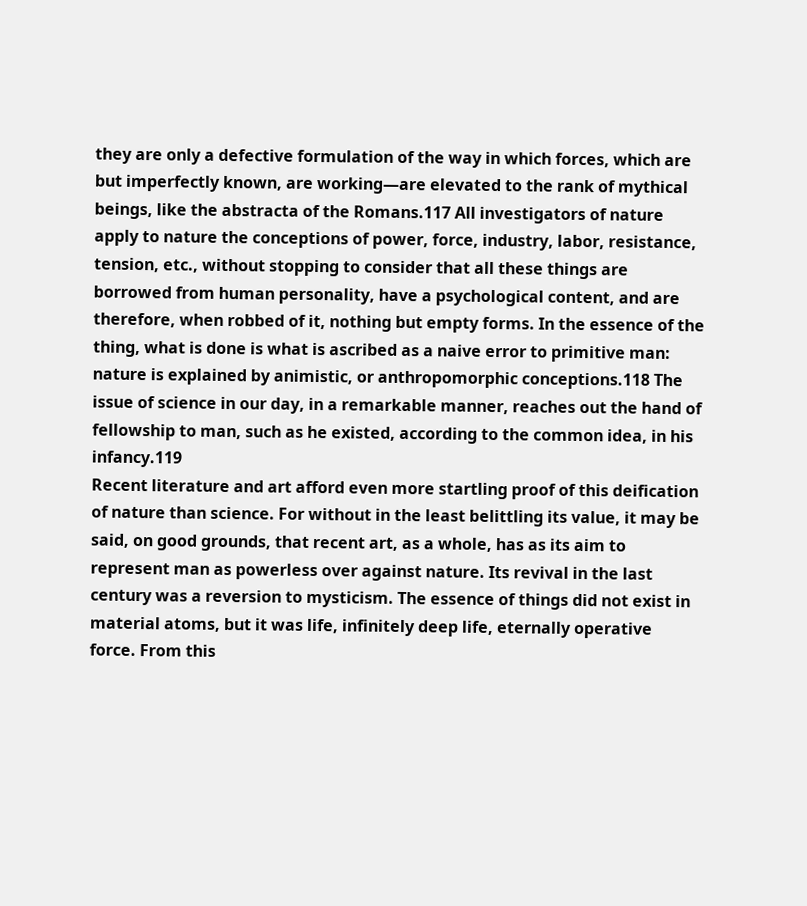they are only a defective formulation of the way in which forces, which are but imperfectly known, are working—are elevated to the rank of mythical beings, like the abstracta of the Romans.117 All investigators of nature apply to nature the conceptions of power, force, industry, labor, resistance, tension, etc., without stopping to consider that all these things are borrowed from human personality, have a psychological content, and are therefore, when robbed of it, nothing but empty forms. In the essence of the thing, what is done is what is ascribed as a naive error to primitive man: nature is explained by animistic, or anthropomorphic conceptions.118 The issue of science in our day, in a remarkable manner, reaches out the hand of fellowship to man, such as he existed, according to the common idea, in his infancy.119
Recent literature and art afford even more startling proof of this deification of nature than science. For without in the least belittling its value, it may be said, on good grounds, that recent art, as a whole, has as its aim to represent man as powerless over against nature. Its revival in the last century was a reversion to mysticism. The essence of things did not exist in material atoms, but it was life, infinitely deep life, eternally operative force. From this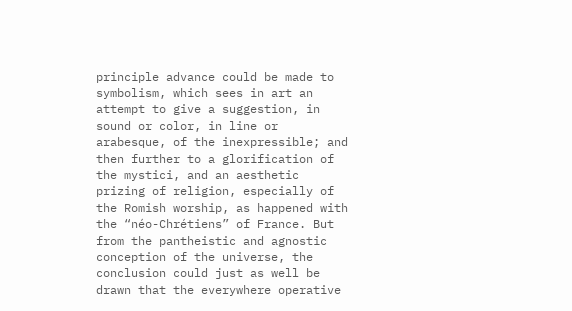principle advance could be made to symbolism, which sees in art an attempt to give a suggestion, in sound or color, in line or arabesque, of the inexpressible; and then further to a glorification of the mystici, and an aesthetic prizing of religion, especially of the Romish worship, as happened with the “néo-Chrétiens” of France. But from the pantheistic and agnostic conception of the universe, the conclusion could just as well be drawn that the everywhere operative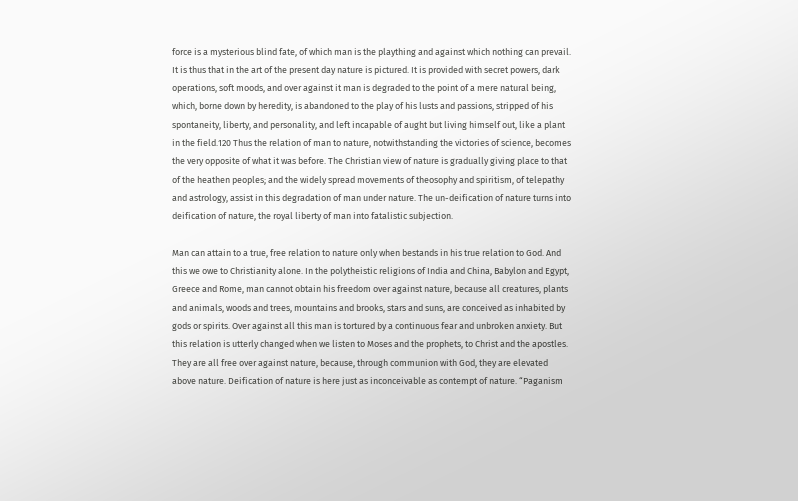force is a mysterious blind fate, of which man is the plaything and against which nothing can prevail. It is thus that in the art of the present day nature is pictured. It is provided with secret powers, dark operations, soft moods, and over against it man is degraded to the point of a mere natural being, which, borne down by heredity, is abandoned to the play of his lusts and passions, stripped of his spontaneity, liberty, and personality, and left incapable of aught but living himself out, like a plant in the field.120 Thus the relation of man to nature, notwithstanding the victories of science, becomes the very opposite of what it was before. The Christian view of nature is gradually giving place to that of the heathen peoples; and the widely spread movements of theosophy and spiritism, of telepathy and astrology, assist in this degradation of man under nature. The un-deification of nature turns into deification of nature, the royal liberty of man into fatalistic subjection.

Man can attain to a true, free relation to nature only when bestands in his true relation to God. And this we owe to Christianity alone. In the polytheistic religions of India and China, Babylon and Egypt, Greece and Rome, man cannot obtain his freedom over against nature, because all creatures, plants and animals, woods and trees, mountains and brooks, stars and suns, are conceived as inhabited by gods or spirits. Over against all this man is tortured by a continuous fear and unbroken anxiety. But this relation is utterly changed when we listen to Moses and the prophets, to Christ and the apostles. They are all free over against nature, because, through communion with God, they are elevated above nature. Deification of nature is here just as inconceivable as contempt of nature. “Paganism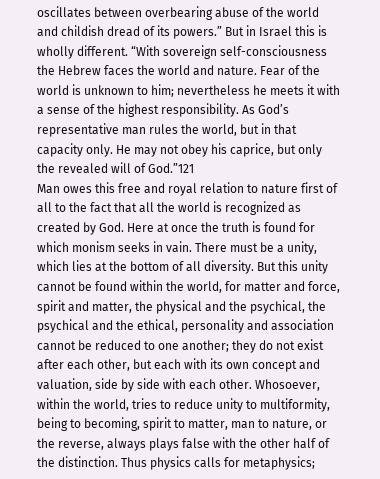oscillates between overbearing abuse of the world and childish dread of its powers.” But in Israel this is wholly different. “With sovereign self-consciousness the Hebrew faces the world and nature. Fear of the world is unknown to him; nevertheless he meets it with a sense of the highest responsibility. As God’s representative man rules the world, but in that capacity only. He may not obey his caprice, but only the revealed will of God.”121
Man owes this free and royal relation to nature first of all to the fact that all the world is recognized as created by God. Here at once the truth is found for which monism seeks in vain. There must be a unity, which lies at the bottom of all diversity. But this unity cannot be found within the world, for matter and force, spirit and matter, the physical and the psychical, the psychical and the ethical, personality and association cannot be reduced to one another; they do not exist after each other, but each with its own concept and valuation, side by side with each other. Whosoever, within the world, tries to reduce unity to multiformity, being to becoming, spirit to matter, man to nature, or the reverse, always plays false with the other half of the distinction. Thus physics calls for metaphysics;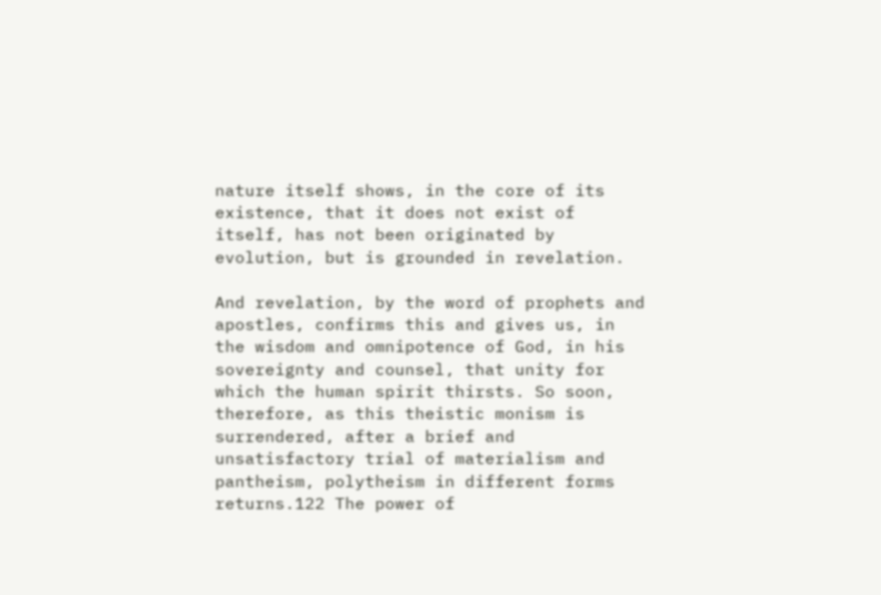nature itself shows, in the core of its existence, that it does not exist of itself, has not been originated by evolution, but is grounded in revelation.

And revelation, by the word of prophets and apostles, confirms this and gives us, in the wisdom and omnipotence of God, in his sovereignty and counsel, that unity for which the human spirit thirsts. So soon, therefore, as this theistic monism is surrendered, after a brief and unsatisfactory trial of materialism and pantheism, polytheism in different forms returns.122 The power of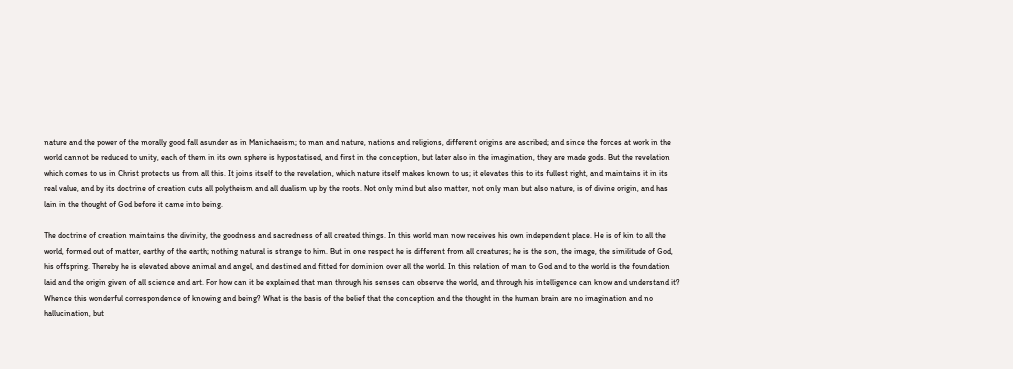nature and the power of the morally good fall asunder as in Manichaeism; to man and nature, nations and religions, different origins are ascribed; and since the forces at work in the world cannot be reduced to unity, each of them in its own sphere is hypostatised, and first in the conception, but later also in the imagination, they are made gods. But the revelation which comes to us in Christ protects us from all this. It joins itself to the revelation, which nature itself makes known to us; it elevates this to its fullest right, and maintains it in its real value, and by its doctrine of creation cuts all polytheism and all dualism up by the roots. Not only mind but also matter, not only man but also nature, is of divine origin, and has lain in the thought of God before it came into being.

The doctrine of creation maintains the divinity, the goodness and sacredness of all created things. In this world man now receives his own independent place. He is of kin to all the world, formed out of matter, earthy of the earth; nothing natural is strange to him. But in one respect he is different from all creatures; he is the son, the image, the similitude of God, his offspring. Thereby he is elevated above animal and angel, and destined and fitted for dominion over all the world. In this relation of man to God and to the world is the foundation laid and the origin given of all science and art. For how can it be explained that man through his senses can observe the world, and through his intelligence can know and understand it? Whence this wonderful correspondence of knowing and being? What is the basis of the belief that the conception and the thought in the human brain are no imagination and no hallucination, but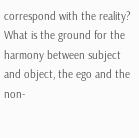correspond with the reality? What is the ground for the harmony between subject and object, the ego and the non-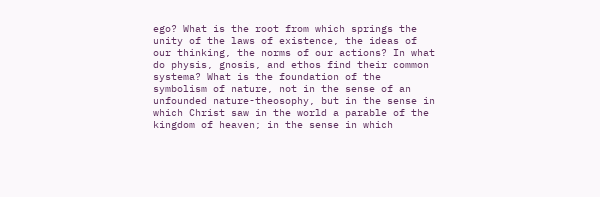ego? What is the root from which springs the unity of the laws of existence, the ideas of our thinking, the norms of our actions? In what do physis, gnosis, and ethos find their common systema? What is the foundation of the symbolism of nature, not in the sense of an unfounded nature-theosophy, but in the sense in which Christ saw in the world a parable of the kingdom of heaven; in the sense in which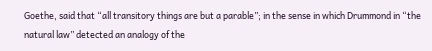Goethe, said that “all transitory things are but a parable”; in the sense in which Drummond in “the natural law” detected an analogy of the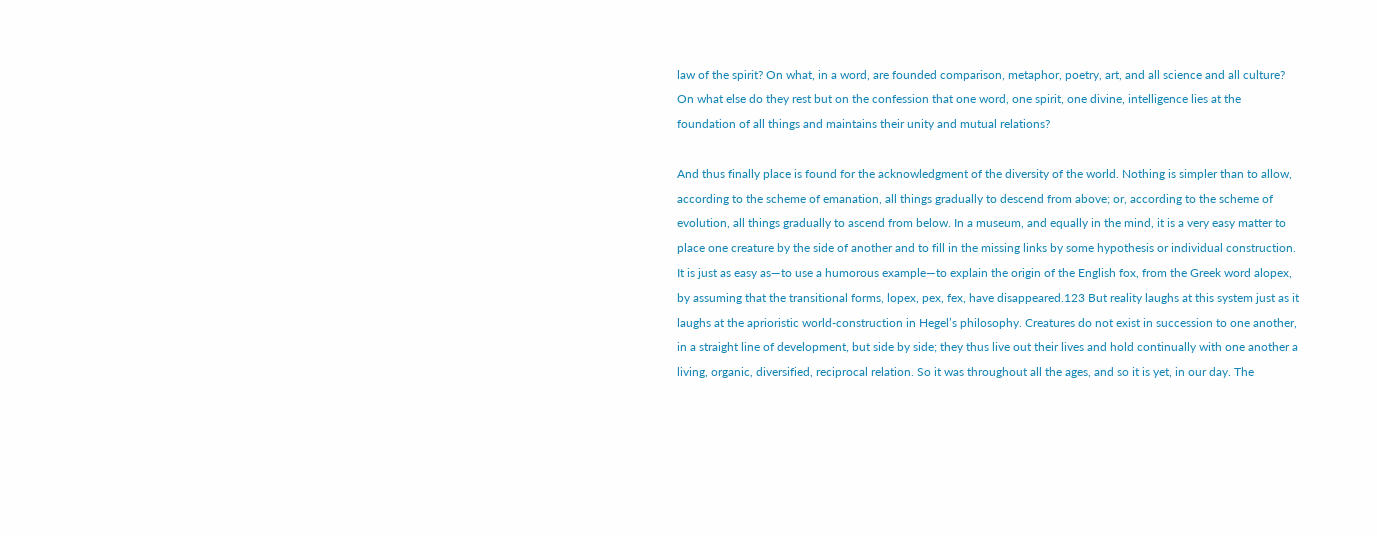law of the spirit? On what, in a word, are founded comparison, metaphor, poetry, art, and all science and all culture? On what else do they rest but on the confession that one word, one spirit, one divine, intelligence lies at the foundation of all things and maintains their unity and mutual relations?

And thus finally place is found for the acknowledgment of the diversity of the world. Nothing is simpler than to allow, according to the scheme of emanation, all things gradually to descend from above; or, according to the scheme of evolution, all things gradually to ascend from below. In a museum, and equally in the mind, it is a very easy matter to place one creature by the side of another and to fill in the missing links by some hypothesis or individual construction. It is just as easy as—to use a humorous example—to explain the origin of the English fox, from the Greek word alopex, by assuming that the transitional forms, lopex, pex, fex, have disappeared.123 But reality laughs at this system just as it laughs at the aprioristic world-construction in Hegel’s philosophy. Creatures do not exist in succession to one another, in a straight line of development, but side by side; they thus live out their lives and hold continually with one another a living, organic, diversified, reciprocal relation. So it was throughout all the ages, and so it is yet, in our day. The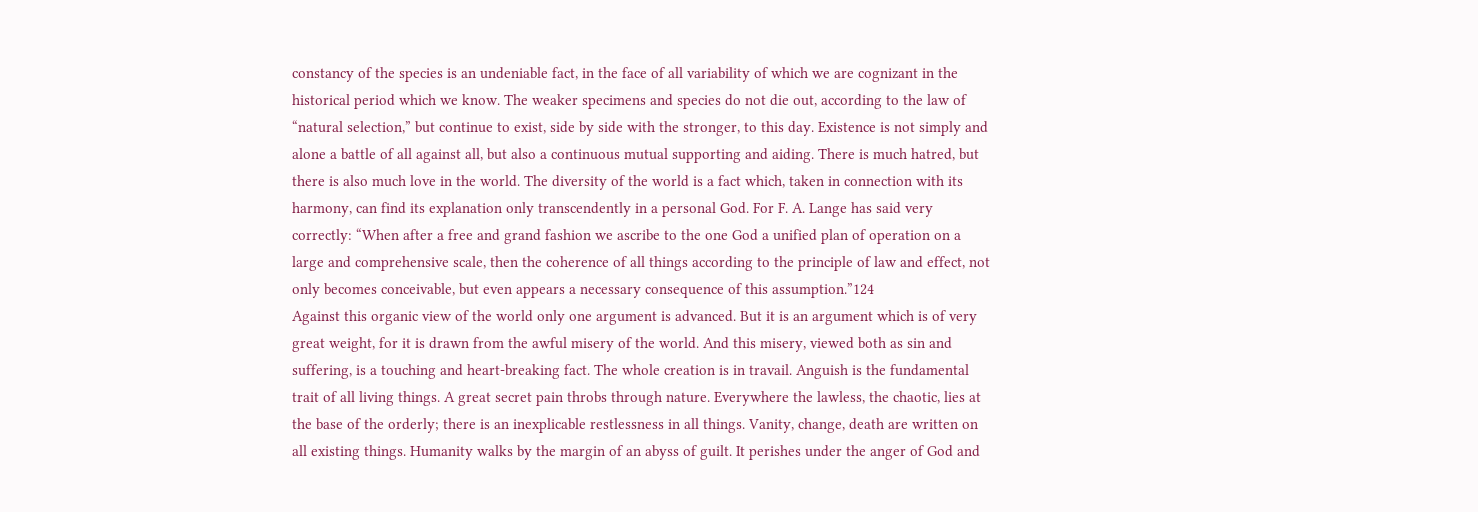constancy of the species is an undeniable fact, in the face of all variability of which we are cognizant in the historical period which we know. The weaker specimens and species do not die out, according to the law of “natural selection,” but continue to exist, side by side with the stronger, to this day. Existence is not simply and alone a battle of all against all, but also a continuous mutual supporting and aiding. There is much hatred, but there is also much love in the world. The diversity of the world is a fact which, taken in connection with its harmony, can find its explanation only transcendently in a personal God. For F. A. Lange has said very correctly: “When after a free and grand fashion we ascribe to the one God a unified plan of operation on a large and comprehensive scale, then the coherence of all things according to the principle of law and effect, not only becomes conceivable, but even appears a necessary consequence of this assumption.”124
Against this organic view of the world only one argument is advanced. But it is an argument which is of very great weight, for it is drawn from the awful misery of the world. And this misery, viewed both as sin and suffering, is a touching and heart-breaking fact. The whole creation is in travail. Anguish is the fundamental trait of all living things. A great secret pain throbs through nature. Everywhere the lawless, the chaotic, lies at the base of the orderly; there is an inexplicable restlessness in all things. Vanity, change, death are written on all existing things. Humanity walks by the margin of an abyss of guilt. It perishes under the anger of God and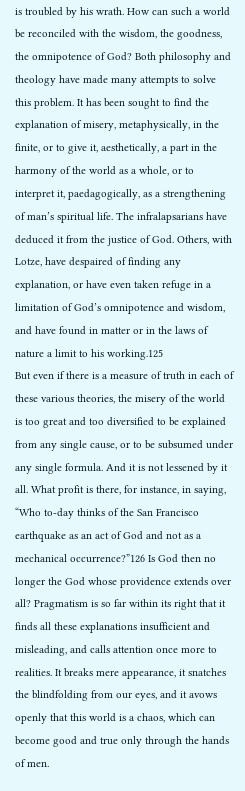is troubled by his wrath. How can such a world be reconciled with the wisdom, the goodness, the omnipotence of God? Both philosophy and theology have made many attempts to solve this problem. It has been sought to find the explanation of misery, metaphysically, in the finite, or to give it, aesthetically, a part in the harmony of the world as a whole, or to interpret it, paedagogically, as a strengthening of man’s spiritual life. The infralapsarians have deduced it from the justice of God. Others, with Lotze, have despaired of finding any explanation, or have even taken refuge in a limitation of God’s omnipotence and wisdom, and have found in matter or in the laws of nature a limit to his working.125
But even if there is a measure of truth in each of these various theories, the misery of the world is too great and too diversified to be explained from any single cause, or to be subsumed under any single formula. And it is not lessened by it all. What profit is there, for instance, in saying, “Who to-day thinks of the San Francisco earthquake as an act of God and not as a mechanical occurrence?”126 Is God then no longer the God whose providence extends over all? Pragmatism is so far within its right that it finds all these explanations insufficient and misleading, and calls attention once more to realities. It breaks mere appearance, it snatches the blindfolding from our eyes, and it avows openly that this world is a chaos, which can become good and true only through the hands of men.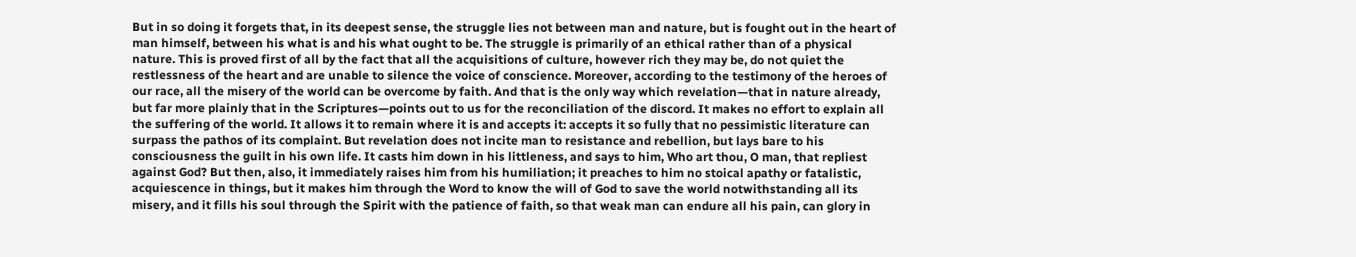But in so doing it forgets that, in its deepest sense, the struggle lies not between man and nature, but is fought out in the heart of man himself, between his what is and his what ought to be. The struggle is primarily of an ethical rather than of a physical nature. This is proved first of all by the fact that all the acquisitions of culture, however rich they may be, do not quiet the restlessness of the heart and are unable to silence the voice of conscience. Moreover, according to the testimony of the heroes of our race, all the misery of the world can be overcome by faith. And that is the only way which revelation—that in nature already, but far more plainly that in the Scriptures—points out to us for the reconciliation of the discord. It makes no effort to explain all the suffering of the world. It allows it to remain where it is and accepts it: accepts it so fully that no pessimistic literature can surpass the pathos of its complaint. But revelation does not incite man to resistance and rebellion, but lays bare to his consciousness the guilt in his own life. It casts him down in his littleness, and says to him, Who art thou, O man, that repliest against God? But then, also, it immediately raises him from his humiliation; it preaches to him no stoical apathy or fatalistic, acquiescence in things, but it makes him through the Word to know the will of God to save the world notwithstanding all its misery, and it fills his soul through the Spirit with the patience of faith, so that weak man can endure all his pain, can glory in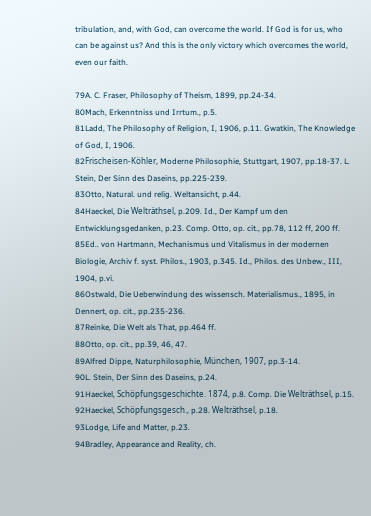tribulation, and, with God, can overcome the world. If God is for us, who can be against us? And this is the only victory which overcomes the world, even our faith.

79A. C. Fraser, Philosophy of Theism, 1899, pp.24-34.
80Mach, Erkenntniss und Irrtum., p.5.
81Ladd, The Philosophy of Religion, I, 1906, p.11. Gwatkin, The Knowledge of God, I, 1906.
82Frischeisen-Köhler, Moderne Philosophie, Stuttgart, 1907, pp.18-37. L. Stein, Der Sinn des Daseins, pp.225-239.
83Otto, Natural. und relig. Weltansicht, p.44.
84Haeckel, Die Welträthsel, p.209. Id., Der Kampf um den Entwicklungsgedanken, p.23. Comp. Otto, op. cit., pp.78, 112 ff, 200 ff.
85Ed.. von Hartmann, Mechanismus und Vitalismus in der modernen Biologie, Archiv f. syst. Philos., 1903, p.345. Id., Philos. des Unbew., III, 1904, p.vi.
86Ostwald, Die Ueberwindung des wissensch. Materialismus., 1895, in Dennert, op. cit., pp.235-236.
87Reinke, Die Welt als That, pp.464 ff.
88Otto, op. cit., pp.39, 46, 47.
89Alfred Dippe, Naturphilosophie, München, 1907, pp.3-14.
90L. Stein, Der Sinn des Daseins, p.24.
91Haeckel, Schöpfungsgeschichte. 1874, p.8. Comp. Die Welträthsel, p.15.
92Haeckel, Schöpfungsgesch., p.28. Welträthsel, p.18.
93Lodge, Life and Matter, p.23.
94Bradley, Appearance and Reality, ch.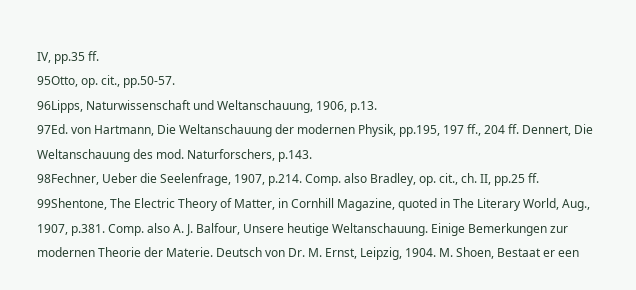IV, pp.35 ff.
95Otto, op. cit., pp.50-57.
96Lipps, Naturwissenschaft und Weltanschauung, 1906, p.13.
97Ed. von Hartmann, Die Weltanschauung der modernen Physik, pp.195, 197 ff., 204 ff. Dennert, Die Weltanschauung des mod. Naturforschers, p.143.
98Fechner, Ueber die Seelenfrage, 1907, p.214. Comp. also Bradley, op. cit., ch. II, pp.25 ff.
99Shentone, The Electric Theory of Matter, in Cornhill Magazine, quoted in The Literary World, Aug., 1907, p.381. Comp. also A. J. Balfour, Unsere heutige Weltanschauung. Einige Bemerkungen zur modernen Theorie der Materie. Deutsch von Dr. M. Ernst, Leipzig, 1904. M. Shoen, Bestaat er een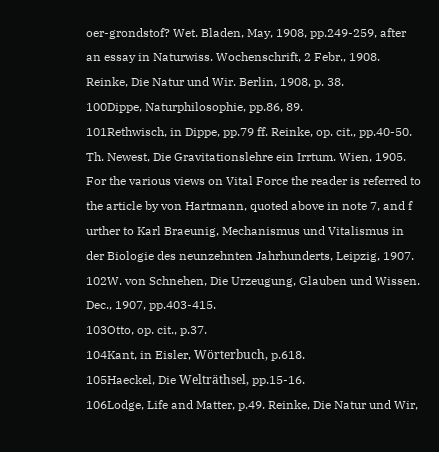oer-grondstof? Wet. Bladen, May, 1908, pp.249-259, after an essay in Naturwiss. Wochenschrift, 2 Febr., 1908. Reinke, Die Natur und Wir. Berlin, 1908, p. 38.
100Dippe, Naturphilosophie, pp.86, 89.
101Rethwisch, in Dippe, pp.79 ff. Reinke, op. cit., pp.40-50. Th. Newest, Die Gravitationslehre ein Irrtum. Wien, 1905. For the various views on Vital Force the reader is referred to the article by von Hartmann, quoted above in note 7, and f urther to Karl Braeunig, Mechanismus und Vitalismus in der Biologie des neunzehnten Jahrhunderts, Leipzig, 1907.
102W. von Schnehen, Die Urzeugung, Glauben und Wissen. Dec., 1907, pp.403-415.
103Otto, op. cit., p.37.
104Kant, in Eisler, Wörterbuch, p.618.
105Haeckel, Die Welträthsel, pp.15-16.
106Lodge, Life and Matter, p.49. Reinke, Die Natur und Wir,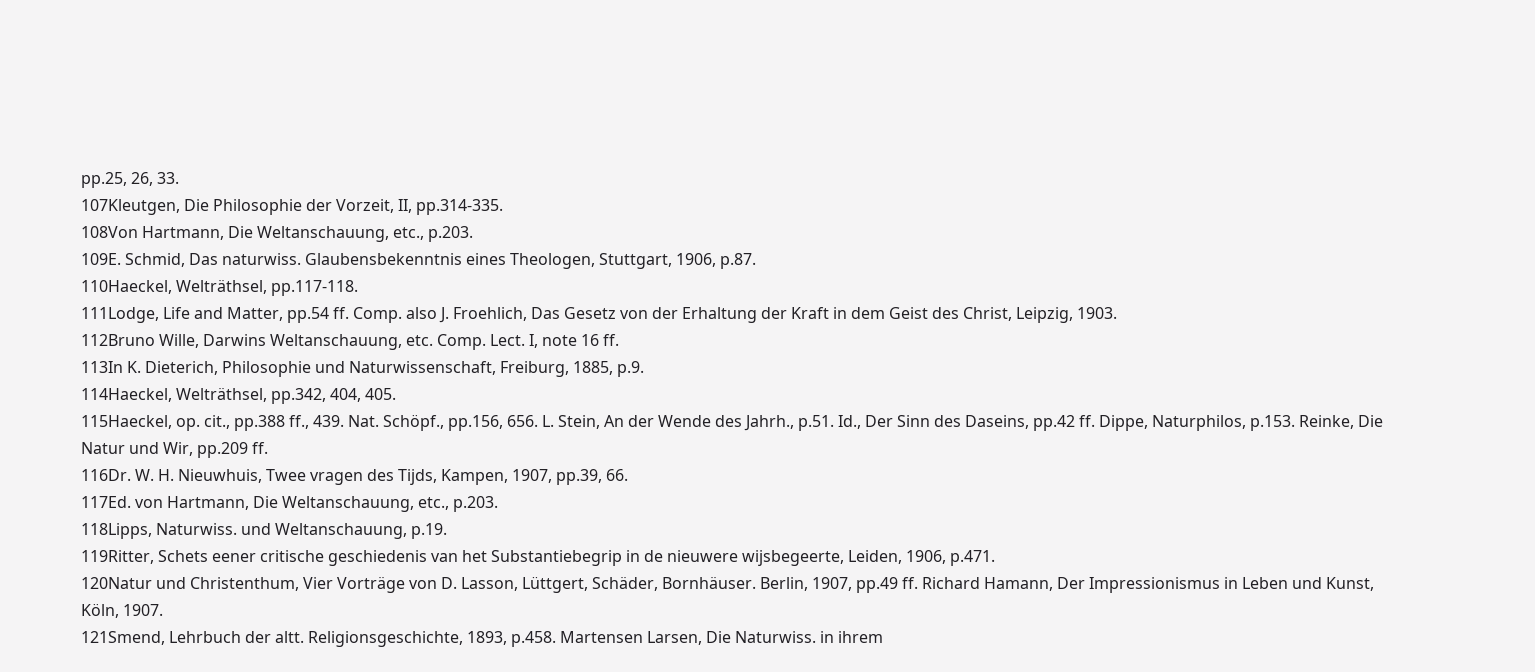pp.25, 26, 33.
107Kleutgen, Die Philosophie der Vorzeit, II, pp.314-335.
108Von Hartmann, Die Weltanschauung, etc., p.203.
109E. Schmid, Das naturwiss. Glaubensbekenntnis eines Theologen, Stuttgart, 1906, p.87.
110Haeckel, Welträthsel, pp.117-118.
111Lodge, Life and Matter, pp.54 ff. Comp. also J. Froehlich, Das Gesetz von der Erhaltung der Kraft in dem Geist des Christ, Leipzig, 1903.
112Bruno Wille, Darwins Weltanschauung, etc. Comp. Lect. I, note 16 ff.
113In K. Dieterich, Philosophie und Naturwissenschaft, Freiburg, 1885, p.9.
114Haeckel, Welträthsel, pp.342, 404, 405.
115Haeckel, op. cit., pp.388 ff., 439. Nat. Schöpf., pp.156, 656. L. Stein, An der Wende des Jahrh., p.51. Id., Der Sinn des Daseins, pp.42 ff. Dippe, Naturphilos, p.153. Reinke, Die Natur und Wir, pp.209 ff.
116Dr. W. H. Nieuwhuis, Twee vragen des Tijds, Kampen, 1907, pp.39, 66.
117Ed. von Hartmann, Die Weltanschauung, etc., p.203.
118Lipps, Naturwiss. und Weltanschauung, p.19.
119Ritter, Schets eener critische geschiedenis van het Substantiebegrip in de nieuwere wijsbegeerte, Leiden, 1906, p.471.
120Natur und Christenthum, Vier Vorträge von D. Lasson, Lüttgert, Schäder, Bornhäuser. Berlin, 1907, pp.49 ff. Richard Hamann, Der Impressionismus in Leben und Kunst, Köln, 1907.
121Smend, Lehrbuch der altt. Religionsgeschichte, 1893, p.458. Martensen Larsen, Die Naturwiss. in ihrem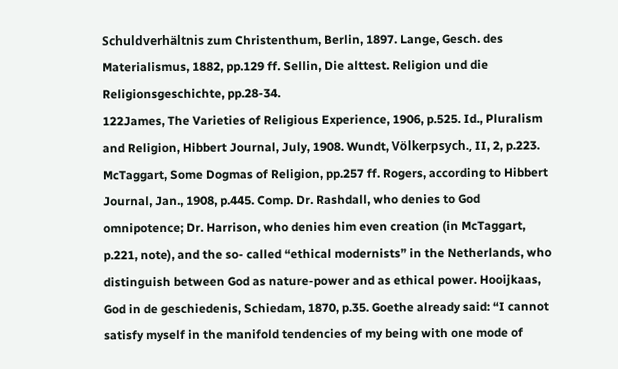Schuldverhältnis zum Christenthum, Berlin, 1897. Lange, Gesch. des Materialismus, 1882, pp.129 ff. Sellin, Die alttest. Religion und die Religionsgeschichte, pp.28-34.
122James, The Varieties of Religious Experience, 1906, p.525. Id., Pluralism and Religion, Hibbert Journal, July, 1908. Wundt, Völkerpsych., II, 2, p.223. McTaggart, Some Dogmas of Religion, pp.257 ff. Rogers, according to Hibbert Journal, Jan., 1908, p.445. Comp. Dr. Rashdall, who denies to God omnipotence; Dr. Harrison, who denies him even creation (in McTaggart, p.221, note), and the so- called “ethical modernists” in the Netherlands, who distinguish between God as nature-power and as ethical power. Hooijkaas, God in de geschiedenis, Schiedam, 1870, p.35. Goethe already said: “I cannot satisfy myself in the manifold tendencies of my being with one mode of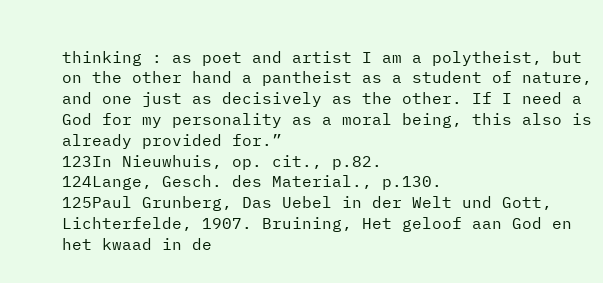thinking : as poet and artist I am a polytheist, but on the other hand a pantheist as a student of nature, and one just as decisively as the other. If I need a God for my personality as a moral being, this also is already provided for.”
123In Nieuwhuis, op. cit., p.82.
124Lange, Gesch. des Material., p.130.
125Paul Grunberg, Das Uebel in der Welt und Gott, Lichterfelde, 1907. Bruining, Het geloof aan God en het kwaad in de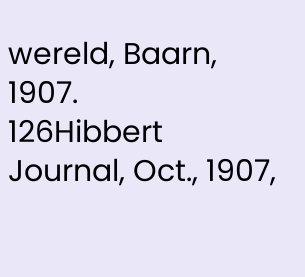wereld, Baarn, 1907.
126Hibbert Journal, Oct., 1907,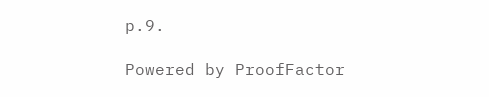p.9.

Powered by ProofFactor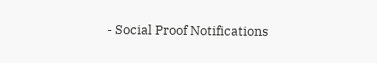- Social Proof Notifications